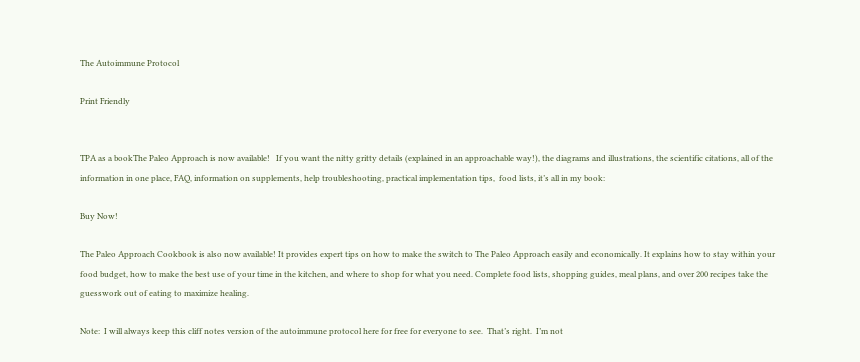The Autoimmune Protocol

Print Friendly


TPA as a bookThe Paleo Approach is now available!   If you want the nitty gritty details (explained in an approachable way!), the diagrams and illustrations, the scientific citations, all of the information in one place, FAQ, information on supplements, help troubleshooting, practical implementation tips,  food lists, it’s all in my book:

Buy Now!

The Paleo Approach Cookbook is also now available! It provides expert tips on how to make the switch to The Paleo Approach easily and economically. It explains how to stay within your food budget, how to make the best use of your time in the kitchen, and where to shop for what you need. Complete food lists, shopping guides, meal plans, and over 200 recipes take the guesswork out of eating to maximize healing.

Note:  I will always keep this cliff notes version of the autoimmune protocol here for free for everyone to see.  That’s right.  I’m not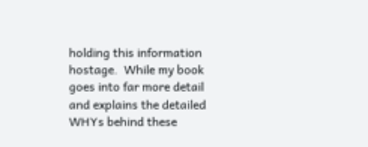holding this information hostage.  While my book goes into far more detail and explains the detailed WHYs behind these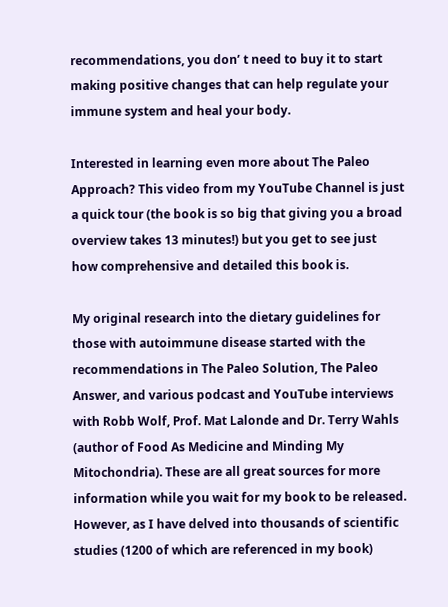recommendations, you don’ t need to buy it to start making positive changes that can help regulate your immune system and heal your body.

Interested in learning even more about The Paleo Approach? This video from my YouTube Channel is just a quick tour (the book is so big that giving you a broad overview takes 13 minutes!) but you get to see just how comprehensive and detailed this book is.

My original research into the dietary guidelines for those with autoimmune disease started with the recommendations in The Paleo Solution, The Paleo Answer, and various podcast and YouTube interviews with Robb Wolf, Prof. Mat Lalonde and Dr. Terry Wahls (author of Food As Medicine and Minding My Mitochondria). These are all great sources for more information while you wait for my book to be released. However, as I have delved into thousands of scientific studies (1200 of which are referenced in my book)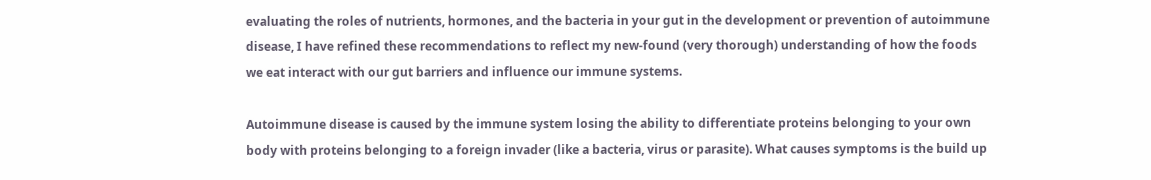evaluating the roles of nutrients, hormones, and the bacteria in your gut in the development or prevention of autoimmune disease, I have refined these recommendations to reflect my new-found (very thorough) understanding of how the foods we eat interact with our gut barriers and influence our immune systems.

Autoimmune disease is caused by the immune system losing the ability to differentiate proteins belonging to your own body with proteins belonging to a foreign invader (like a bacteria, virus or parasite). What causes symptoms is the build up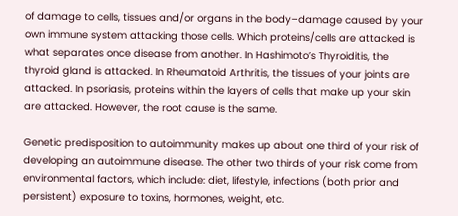of damage to cells, tissues and/or organs in the body–damage caused by your own immune system attacking those cells. Which proteins/cells are attacked is what separates once disease from another. In Hashimoto’s Thyroiditis, the thyroid gland is attacked. In Rheumatoid Arthritis, the tissues of your joints are attacked. In psoriasis, proteins within the layers of cells that make up your skin are attacked. However, the root cause is the same.

Genetic predisposition to autoimmunity makes up about one third of your risk of developing an autoimmune disease. The other two thirds of your risk come from environmental factors, which include: diet, lifestyle, infections (both prior and persistent) exposure to toxins, hormones, weight, etc.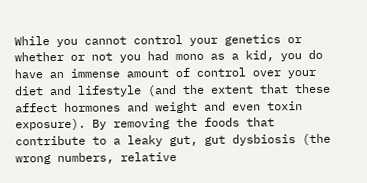While you cannot control your genetics or whether or not you had mono as a kid, you do have an immense amount of control over your diet and lifestyle (and the extent that these affect hormones and weight and even toxin exposure). By removing the foods that contribute to a leaky gut, gut dysbiosis (the wrong numbers, relative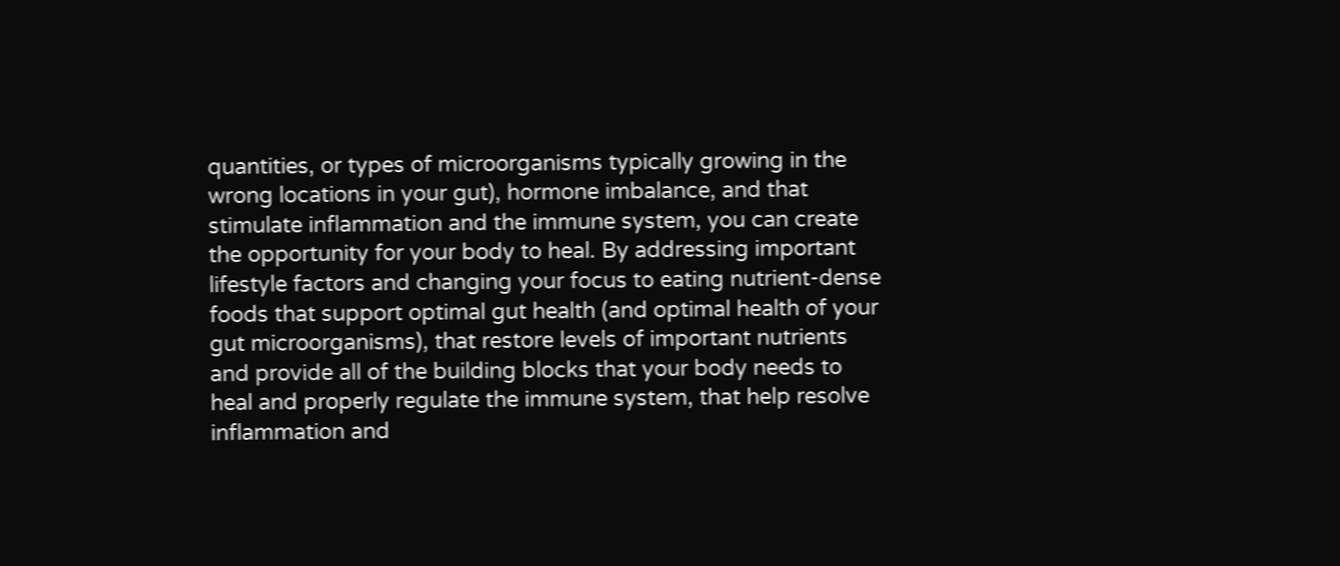quantities, or types of microorganisms typically growing in the wrong locations in your gut), hormone imbalance, and that stimulate inflammation and the immune system, you can create the opportunity for your body to heal. By addressing important lifestyle factors and changing your focus to eating nutrient-dense foods that support optimal gut health (and optimal health of your gut microorganisms), that restore levels of important nutrients and provide all of the building blocks that your body needs to heal and properly regulate the immune system, that help resolve inflammation and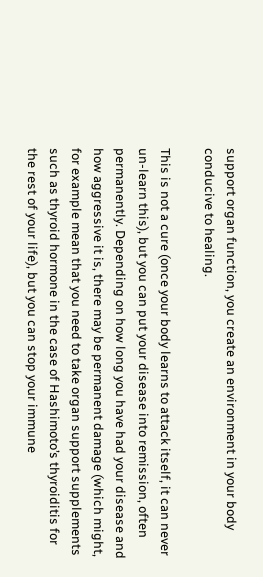support organ function, you create an environment in your body conducive to healing.

This is not a cure (once your body learns to attack itself, it can never un-learn this), but you can put your disease into remission, often permanently. Depending on how long you have had your disease and how aggressive it is, there may be permanent damage (which might, for example mean that you need to take organ support supplements such as thyroid hormone in the case of Hashimoto’s thyroiditis for the rest of your life), but you can stop your immune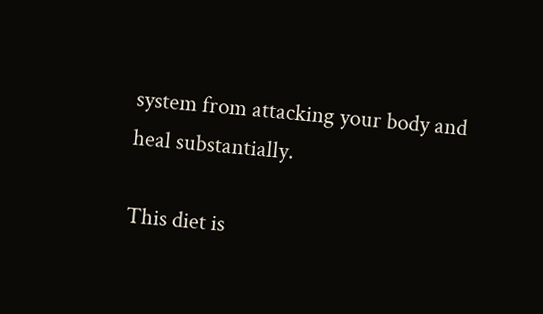system from attacking your body and heal substantially.

This diet is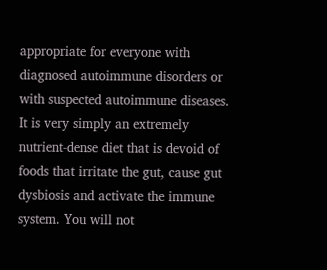appropriate for everyone with diagnosed autoimmune disorders or with suspected autoimmune diseases. It is very simply an extremely nutrient-dense diet that is devoid of foods that irritate the gut, cause gut dysbiosis and activate the immune system. You will not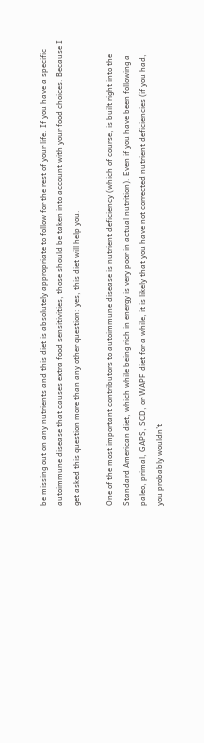be missing out on any nutrients and this diet is absolutely appropriate to follow for the rest of your life. If you have a specific autoimmune disease that causes extra food sensitivities, those should be taken into account with your food choices. Because I get asked this question more than any other question: yes, this diet will help you.

One of the most important contributors to autoimmune disease is nutrient deficiency (which of course, is built right into the Standard American diet, which while being rich in energy is very poor in actual nutrition). Even if you have been following a paleo, primal, GAPS, SCD, or WAPF diet for a while, it is likely that you have not corrected nutrient deficiencies (if you had, you probably wouldn’t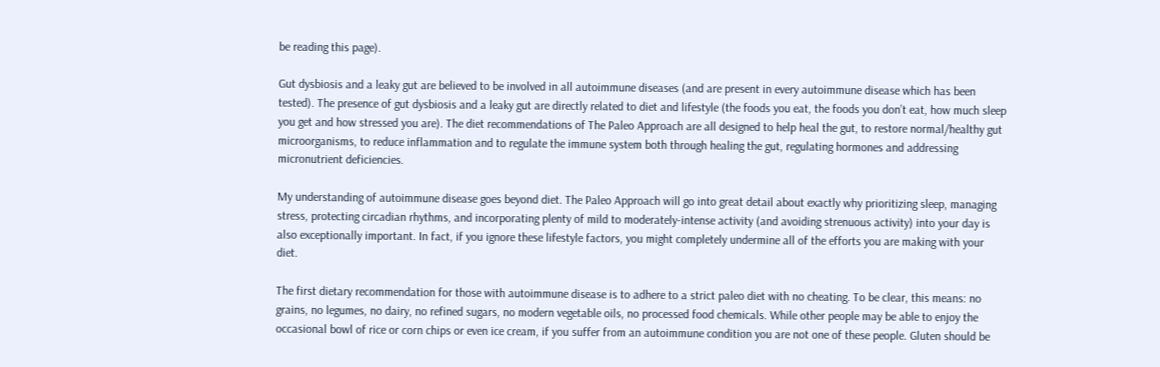be reading this page).

Gut dysbiosis and a leaky gut are believed to be involved in all autoimmune diseases (and are present in every autoimmune disease which has been tested). The presence of gut dysbiosis and a leaky gut are directly related to diet and lifestyle (the foods you eat, the foods you don’t eat, how much sleep you get and how stressed you are). The diet recommendations of The Paleo Approach are all designed to help heal the gut, to restore normal/healthy gut microorganisms, to reduce inflammation and to regulate the immune system both through healing the gut, regulating hormones and addressing micronutrient deficiencies.

My understanding of autoimmune disease goes beyond diet. The Paleo Approach will go into great detail about exactly why prioritizing sleep, managing stress, protecting circadian rhythms, and incorporating plenty of mild to moderately-intense activity (and avoiding strenuous activity) into your day is also exceptionally important. In fact, if you ignore these lifestyle factors, you might completely undermine all of the efforts you are making with your diet.

The first dietary recommendation for those with autoimmune disease is to adhere to a strict paleo diet with no cheating. To be clear, this means: no grains, no legumes, no dairy, no refined sugars, no modern vegetable oils, no processed food chemicals. While other people may be able to enjoy the occasional bowl of rice or corn chips or even ice cream, if you suffer from an autoimmune condition you are not one of these people. Gluten should be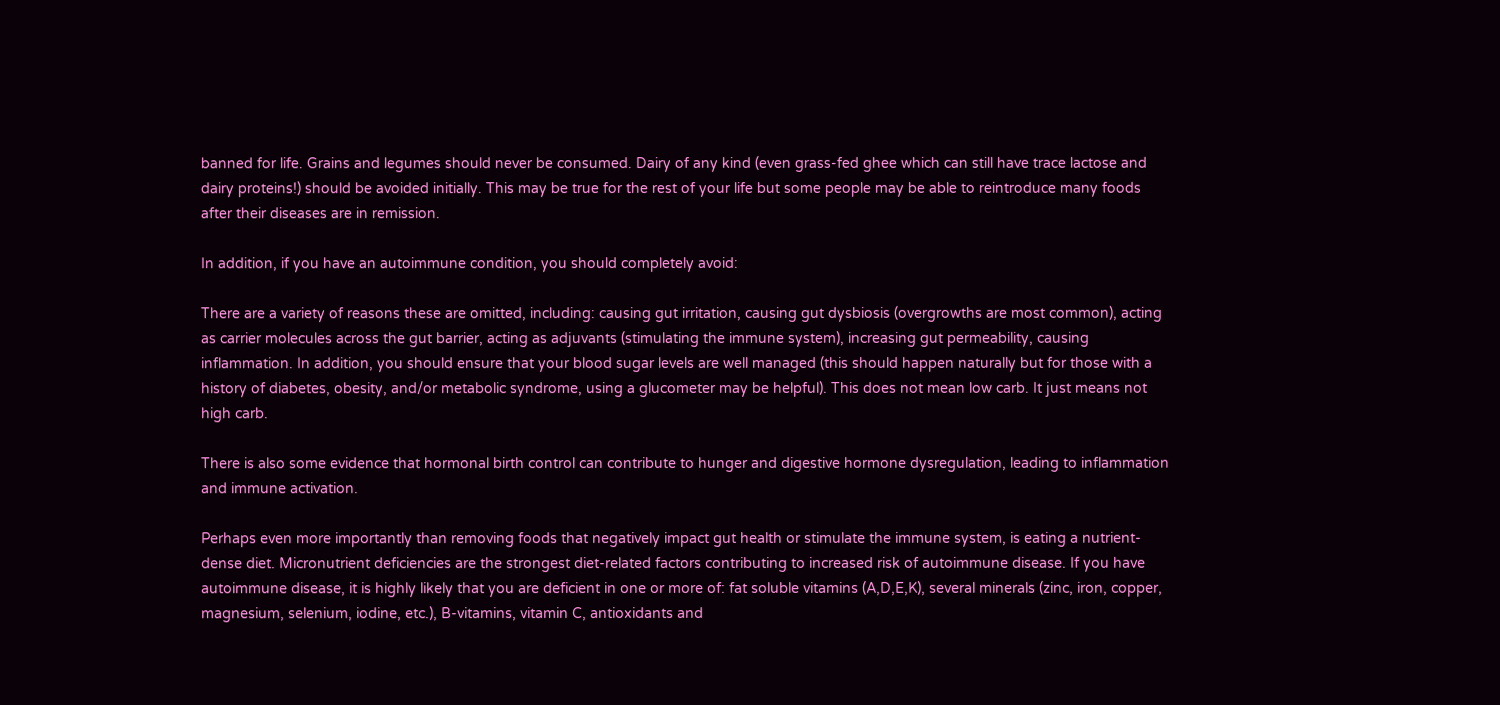banned for life. Grains and legumes should never be consumed. Dairy of any kind (even grass-fed ghee which can still have trace lactose and dairy proteins!) should be avoided initially. This may be true for the rest of your life but some people may be able to reintroduce many foods after their diseases are in remission.

In addition, if you have an autoimmune condition, you should completely avoid:

There are a variety of reasons these are omitted, including: causing gut irritation, causing gut dysbiosis (overgrowths are most common), acting as carrier molecules across the gut barrier, acting as adjuvants (stimulating the immune system), increasing gut permeability, causing inflammation. In addition, you should ensure that your blood sugar levels are well managed (this should happen naturally but for those with a history of diabetes, obesity, and/or metabolic syndrome, using a glucometer may be helpful). This does not mean low carb. It just means not high carb.

There is also some evidence that hormonal birth control can contribute to hunger and digestive hormone dysregulation, leading to inflammation and immune activation.

Perhaps even more importantly than removing foods that negatively impact gut health or stimulate the immune system, is eating a nutrient-dense diet. Micronutrient deficiencies are the strongest diet-related factors contributing to increased risk of autoimmune disease. If you have autoimmune disease, it is highly likely that you are deficient in one or more of: fat soluble vitamins (A,D,E,K), several minerals (zinc, iron, copper, magnesium, selenium, iodine, etc.), B-vitamins, vitamin C, antioxidants and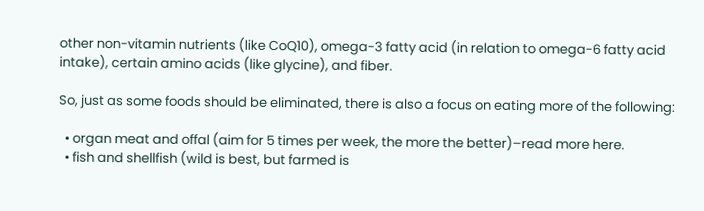other non-vitamin nutrients (like CoQ10), omega-3 fatty acid (in relation to omega-6 fatty acid intake), certain amino acids (like glycine), and fiber.

So, just as some foods should be eliminated, there is also a focus on eating more of the following:

  • organ meat and offal (aim for 5 times per week, the more the better)–read more here.
  • fish and shellfish (wild is best, but farmed is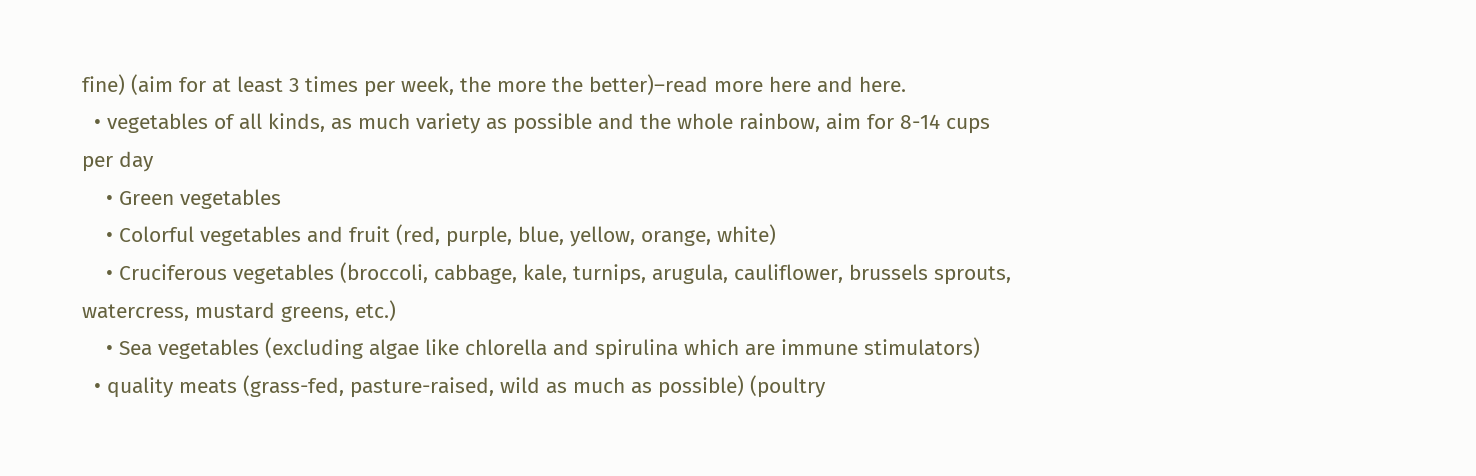fine) (aim for at least 3 times per week, the more the better)–read more here and here.
  • vegetables of all kinds, as much variety as possible and the whole rainbow, aim for 8-14 cups per day
    • Green vegetables
    • Colorful vegetables and fruit (red, purple, blue, yellow, orange, white)
    • Cruciferous vegetables (broccoli, cabbage, kale, turnips, arugula, cauliflower, brussels sprouts, watercress, mustard greens, etc.)
    • Sea vegetables (excluding algae like chlorella and spirulina which are immune stimulators)
  • quality meats (grass-fed, pasture-raised, wild as much as possible) (poultry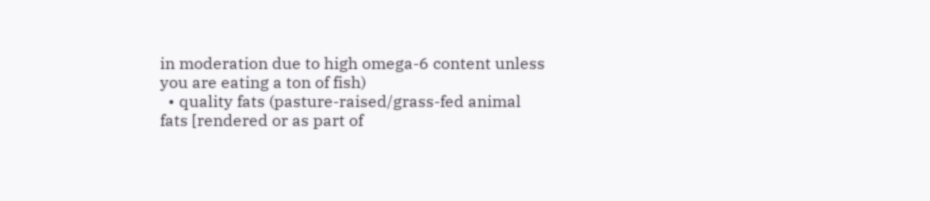in moderation due to high omega-6 content unless you are eating a ton of fish)
  • quality fats (pasture-raised/grass-fed animal fats [rendered or as part of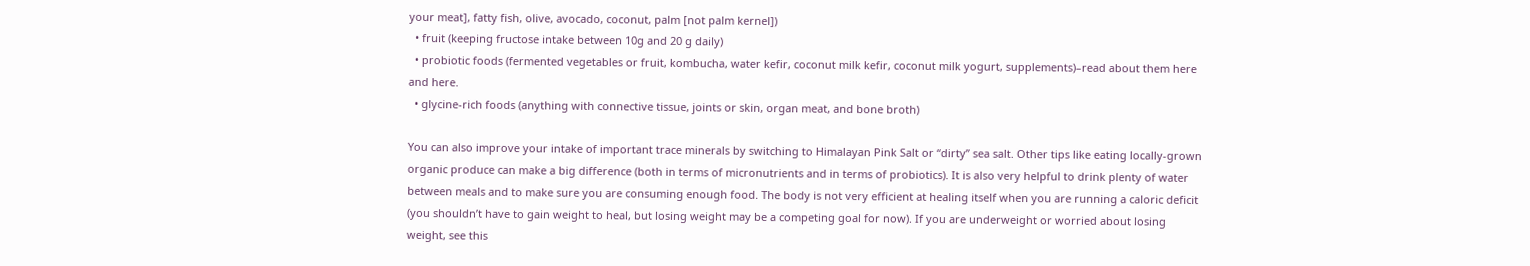your meat], fatty fish, olive, avocado, coconut, palm [not palm kernel])
  • fruit (keeping fructose intake between 10g and 20 g daily)
  • probiotic foods (fermented vegetables or fruit, kombucha, water kefir, coconut milk kefir, coconut milk yogurt, supplements)–read about them here and here.
  • glycine-rich foods (anything with connective tissue, joints or skin, organ meat, and bone broth)

You can also improve your intake of important trace minerals by switching to Himalayan Pink Salt or “dirty” sea salt. Other tips like eating locally-grown organic produce can make a big difference (both in terms of micronutrients and in terms of probiotics). It is also very helpful to drink plenty of water between meals and to make sure you are consuming enough food. The body is not very efficient at healing itself when you are running a caloric deficit (you shouldn’t have to gain weight to heal, but losing weight may be a competing goal for now). If you are underweight or worried about losing weight, see this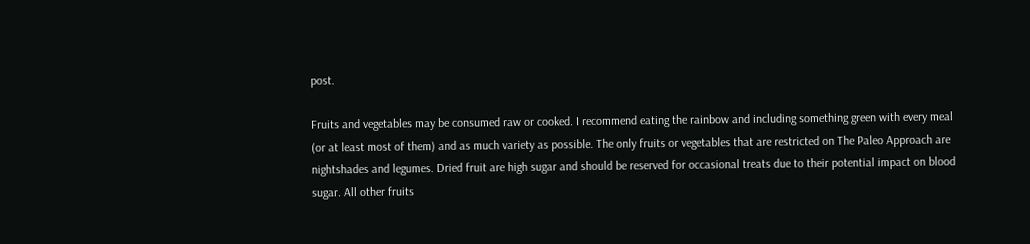post.

Fruits and vegetables may be consumed raw or cooked. I recommend eating the rainbow and including something green with every meal (or at least most of them) and as much variety as possible. The only fruits or vegetables that are restricted on The Paleo Approach are nightshades and legumes. Dried fruit are high sugar and should be reserved for occasional treats due to their potential impact on blood sugar. All other fruits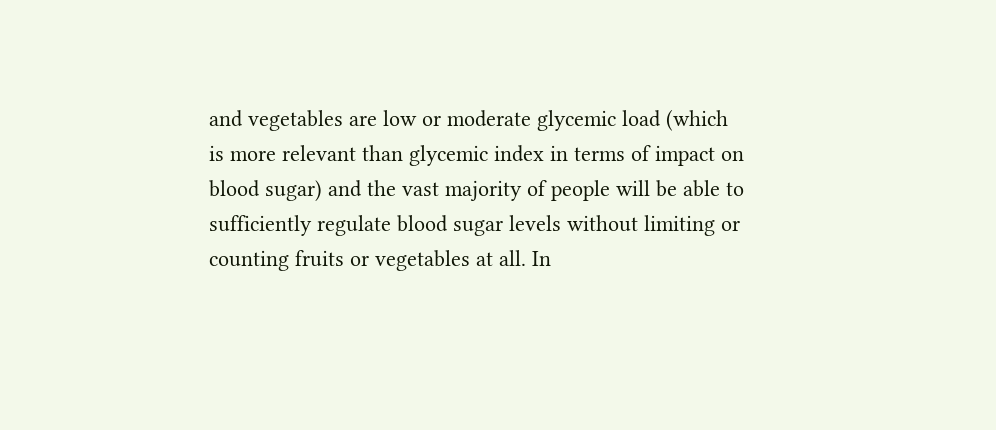and vegetables are low or moderate glycemic load (which is more relevant than glycemic index in terms of impact on blood sugar) and the vast majority of people will be able to sufficiently regulate blood sugar levels without limiting or counting fruits or vegetables at all. In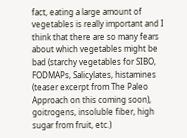fact, eating a large amount of vegetables is really important and I think that there are so many fears about which vegetables might be bad (starchy vegetables for SIBO, FODMAPs, Salicylates, histamines (teaser excerpt from The Paleo Approach on this coming soon), goitrogens, insoluble fiber, high sugar from fruit, etc.)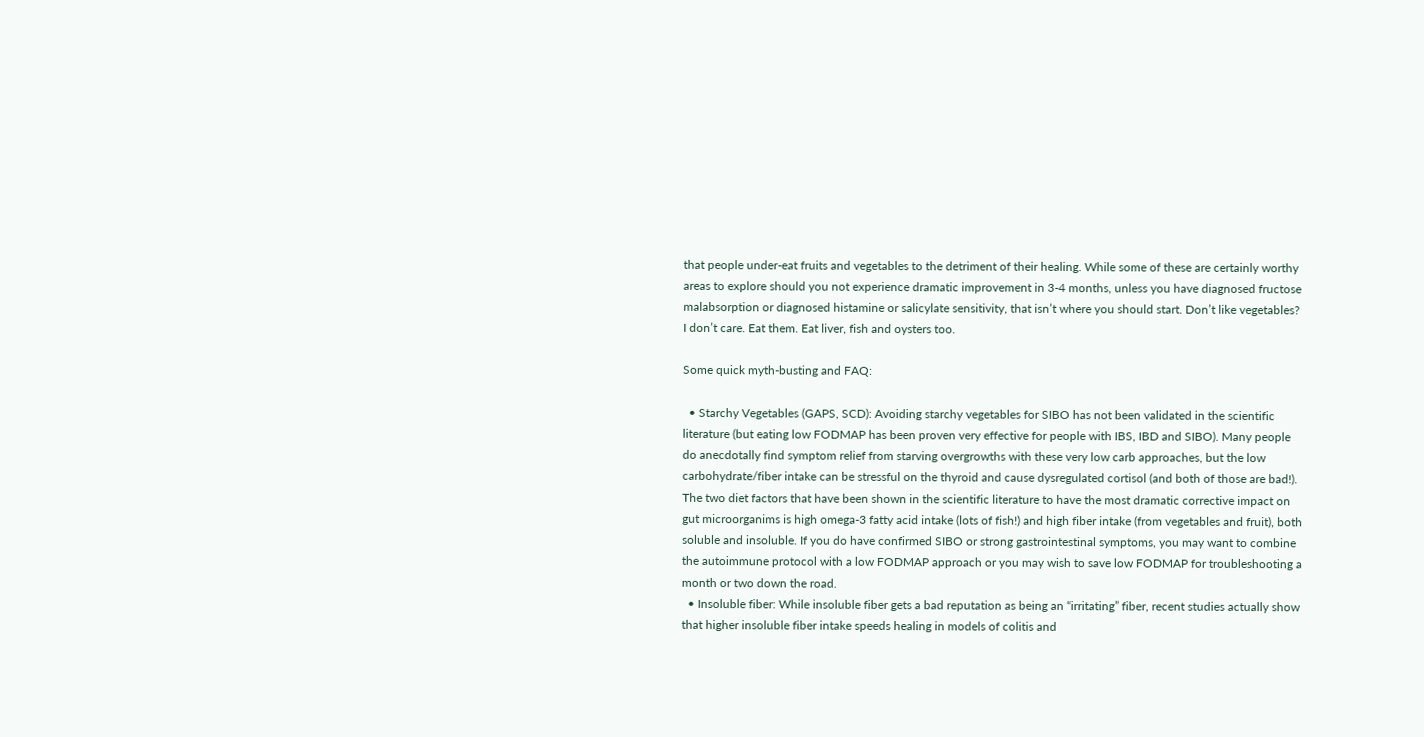that people under-eat fruits and vegetables to the detriment of their healing. While some of these are certainly worthy areas to explore should you not experience dramatic improvement in 3-4 months, unless you have diagnosed fructose malabsorption or diagnosed histamine or salicylate sensitivity, that isn’t where you should start. Don’t like vegetables? I don’t care. Eat them. Eat liver, fish and oysters too.

Some quick myth-busting and FAQ:

  • Starchy Vegetables (GAPS, SCD): Avoiding starchy vegetables for SIBO has not been validated in the scientific literature (but eating low FODMAP has been proven very effective for people with IBS, IBD and SIBO). Many people do anecdotally find symptom relief from starving overgrowths with these very low carb approaches, but the low carbohydrate/fiber intake can be stressful on the thyroid and cause dysregulated cortisol (and both of those are bad!). The two diet factors that have been shown in the scientific literature to have the most dramatic corrective impact on gut microorganims is high omega-3 fatty acid intake (lots of fish!) and high fiber intake (from vegetables and fruit), both soluble and insoluble. If you do have confirmed SIBO or strong gastrointestinal symptoms, you may want to combine the autoimmune protocol with a low FODMAP approach or you may wish to save low FODMAP for troubleshooting a month or two down the road.
  • Insoluble fiber: While insoluble fiber gets a bad reputation as being an “irritating” fiber, recent studies actually show that higher insoluble fiber intake speeds healing in models of colitis and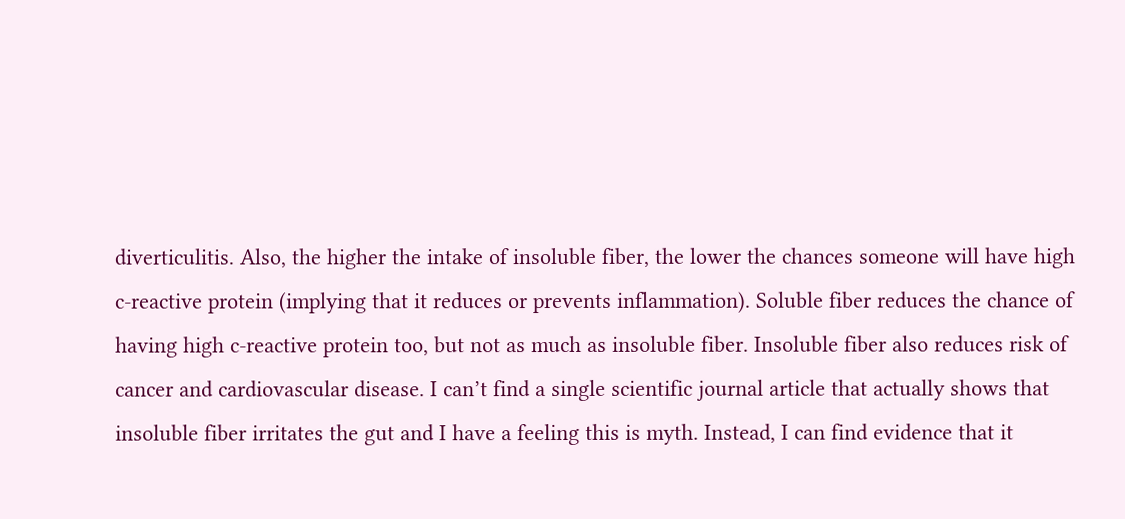diverticulitis. Also, the higher the intake of insoluble fiber, the lower the chances someone will have high c-reactive protein (implying that it reduces or prevents inflammation). Soluble fiber reduces the chance of having high c-reactive protein too, but not as much as insoluble fiber. Insoluble fiber also reduces risk of cancer and cardiovascular disease. I can’t find a single scientific journal article that actually shows that insoluble fiber irritates the gut and I have a feeling this is myth. Instead, I can find evidence that it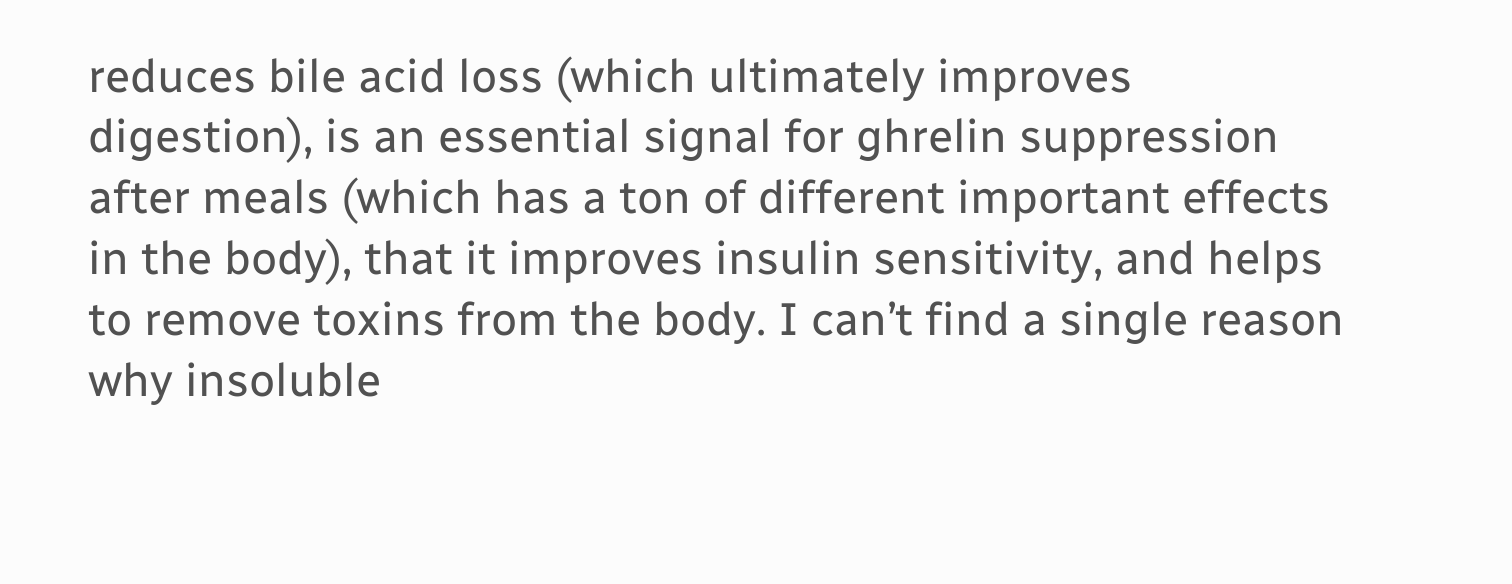reduces bile acid loss (which ultimately improves digestion), is an essential signal for ghrelin suppression after meals (which has a ton of different important effects in the body), that it improves insulin sensitivity, and helps to remove toxins from the body. I can’t find a single reason why insoluble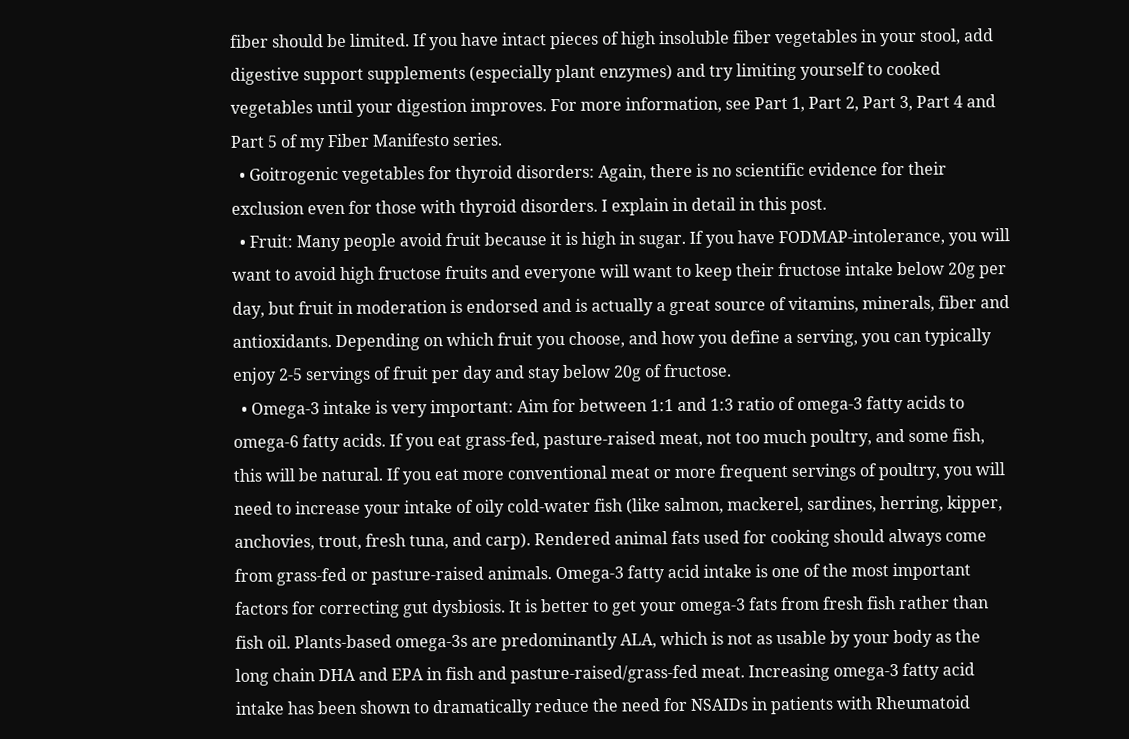fiber should be limited. If you have intact pieces of high insoluble fiber vegetables in your stool, add digestive support supplements (especially plant enzymes) and try limiting yourself to cooked vegetables until your digestion improves. For more information, see Part 1, Part 2, Part 3, Part 4 and Part 5 of my Fiber Manifesto series.
  • Goitrogenic vegetables for thyroid disorders: Again, there is no scientific evidence for their exclusion even for those with thyroid disorders. I explain in detail in this post.
  • Fruit: Many people avoid fruit because it is high in sugar. If you have FODMAP-intolerance, you will want to avoid high fructose fruits and everyone will want to keep their fructose intake below 20g per day, but fruit in moderation is endorsed and is actually a great source of vitamins, minerals, fiber and antioxidants. Depending on which fruit you choose, and how you define a serving, you can typically enjoy 2-5 servings of fruit per day and stay below 20g of fructose.
  • Omega-3 intake is very important: Aim for between 1:1 and 1:3 ratio of omega-3 fatty acids to omega-6 fatty acids. If you eat grass-fed, pasture-raised meat, not too much poultry, and some fish, this will be natural. If you eat more conventional meat or more frequent servings of poultry, you will need to increase your intake of oily cold-water fish (like salmon, mackerel, sardines, herring, kipper, anchovies, trout, fresh tuna, and carp). Rendered animal fats used for cooking should always come from grass-fed or pasture-raised animals. Omega-3 fatty acid intake is one of the most important factors for correcting gut dysbiosis. It is better to get your omega-3 fats from fresh fish rather than fish oil. Plants-based omega-3s are predominantly ALA, which is not as usable by your body as the long chain DHA and EPA in fish and pasture-raised/grass-fed meat. Increasing omega-3 fatty acid intake has been shown to dramatically reduce the need for NSAIDs in patients with Rheumatoid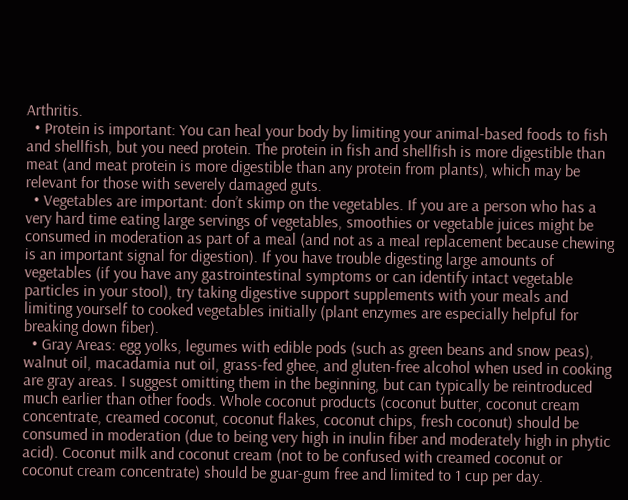Arthritis.
  • Protein is important: You can heal your body by limiting your animal-based foods to fish and shellfish, but you need protein. The protein in fish and shellfish is more digestible than meat (and meat protein is more digestible than any protein from plants), which may be relevant for those with severely damaged guts.
  • Vegetables are important: don’t skimp on the vegetables. If you are a person who has a very hard time eating large servings of vegetables, smoothies or vegetable juices might be consumed in moderation as part of a meal (and not as a meal replacement because chewing is an important signal for digestion). If you have trouble digesting large amounts of vegetables (if you have any gastrointestinal symptoms or can identify intact vegetable particles in your stool), try taking digestive support supplements with your meals and limiting yourself to cooked vegetables initially (plant enzymes are especially helpful for breaking down fiber).
  • Gray Areas: egg yolks, legumes with edible pods (such as green beans and snow peas), walnut oil, macadamia nut oil, grass-fed ghee, and gluten-free alcohol when used in cooking are gray areas. I suggest omitting them in the beginning, but can typically be reintroduced much earlier than other foods. Whole coconut products (coconut butter, coconut cream concentrate, creamed coconut, coconut flakes, coconut chips, fresh coconut) should be consumed in moderation (due to being very high in inulin fiber and moderately high in phytic acid). Coconut milk and coconut cream (not to be confused with creamed coconut or coconut cream concentrate) should be guar-gum free and limited to 1 cup per day.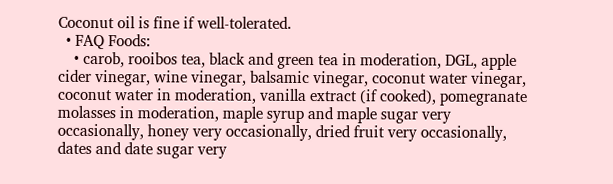Coconut oil is fine if well-tolerated.
  • FAQ Foods:
    • carob, rooibos tea, black and green tea in moderation, DGL, apple cider vinegar, wine vinegar, balsamic vinegar, coconut water vinegar, coconut water in moderation, vanilla extract (if cooked), pomegranate molasses in moderation, maple syrup and maple sugar very occasionally, honey very occasionally, dried fruit very occasionally, dates and date sugar very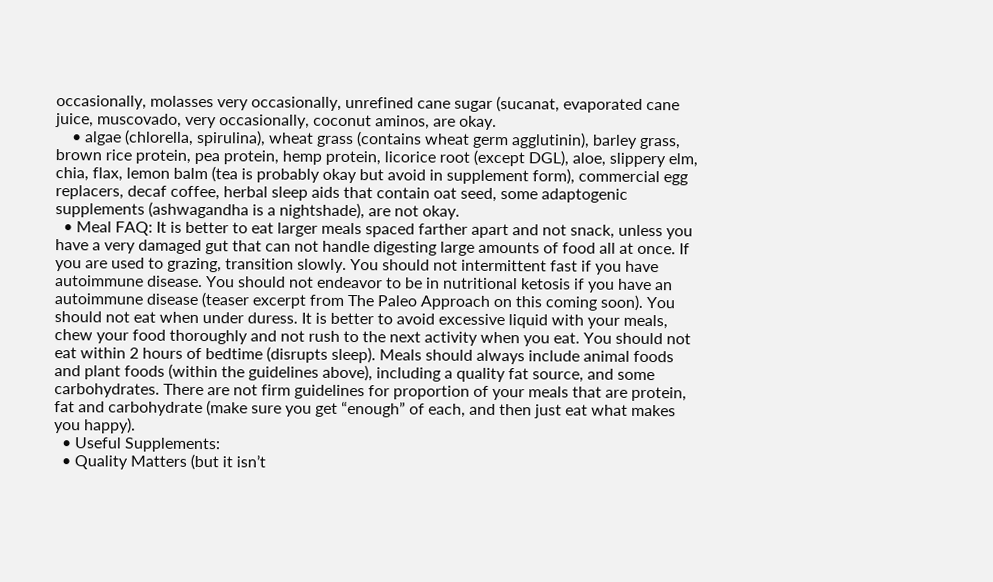occasionally, molasses very occasionally, unrefined cane sugar (sucanat, evaporated cane juice, muscovado, very occasionally, coconut aminos, are okay.
    • algae (chlorella, spirulina), wheat grass (contains wheat germ agglutinin), barley grass, brown rice protein, pea protein, hemp protein, licorice root (except DGL), aloe, slippery elm, chia, flax, lemon balm (tea is probably okay but avoid in supplement form), commercial egg replacers, decaf coffee, herbal sleep aids that contain oat seed, some adaptogenic supplements (ashwagandha is a nightshade), are not okay.
  • Meal FAQ: It is better to eat larger meals spaced farther apart and not snack, unless you have a very damaged gut that can not handle digesting large amounts of food all at once. If you are used to grazing, transition slowly. You should not intermittent fast if you have autoimmune disease. You should not endeavor to be in nutritional ketosis if you have an autoimmune disease (teaser excerpt from The Paleo Approach on this coming soon). You should not eat when under duress. It is better to avoid excessive liquid with your meals, chew your food thoroughly and not rush to the next activity when you eat. You should not eat within 2 hours of bedtime (disrupts sleep). Meals should always include animal foods and plant foods (within the guidelines above), including a quality fat source, and some carbohydrates. There are not firm guidelines for proportion of your meals that are protein, fat and carbohydrate (make sure you get “enough” of each, and then just eat what makes you happy).
  • Useful Supplements:
  • Quality Matters (but it isn’t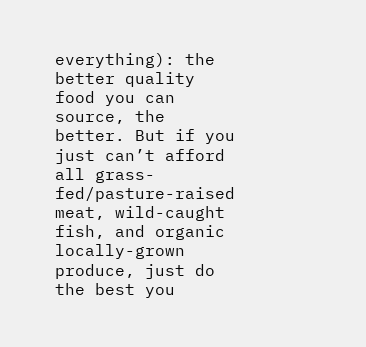everything): the better quality food you can source, the better. But if you just can’t afford all grass-fed/pasture-raised meat, wild-caught fish, and organic locally-grown produce, just do the best you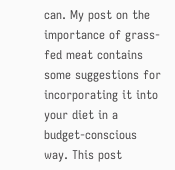can. My post on the importance of grass-fed meat contains some suggestions for incorporating it into your diet in a budget-conscious way. This post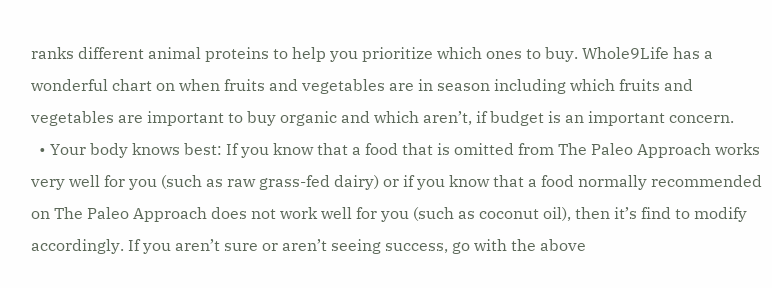ranks different animal proteins to help you prioritize which ones to buy. Whole9Life has a wonderful chart on when fruits and vegetables are in season including which fruits and vegetables are important to buy organic and which aren’t, if budget is an important concern.
  • Your body knows best: If you know that a food that is omitted from The Paleo Approach works very well for you (such as raw grass-fed dairy) or if you know that a food normally recommended on The Paleo Approach does not work well for you (such as coconut oil), then it’s find to modify accordingly. If you aren’t sure or aren’t seeing success, go with the above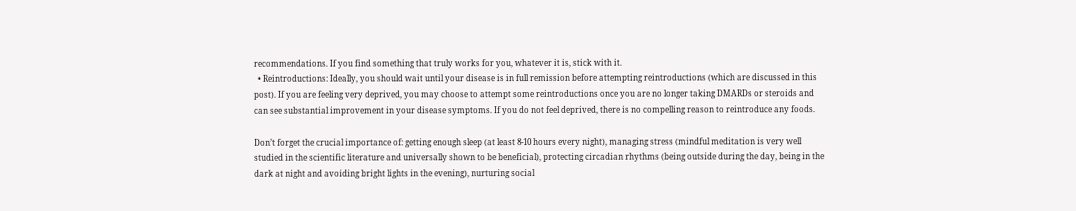recommendations. If you find something that truly works for you, whatever it is, stick with it.
  • Reintroductions: Ideally, you should wait until your disease is in full remission before attempting reintroductions (which are discussed in this post). If you are feeling very deprived, you may choose to attempt some reintroductions once you are no longer taking DMARDs or steroids and can see substantial improvement in your disease symptoms. If you do not feel deprived, there is no compelling reason to reintroduce any foods.

Don’t forget the crucial importance of: getting enough sleep (at least 8-10 hours every night), managing stress (mindful meditation is very well studied in the scientific literature and universally shown to be beneficial), protecting circadian rhythms (being outside during the day, being in the dark at night and avoiding bright lights in the evening), nurturing social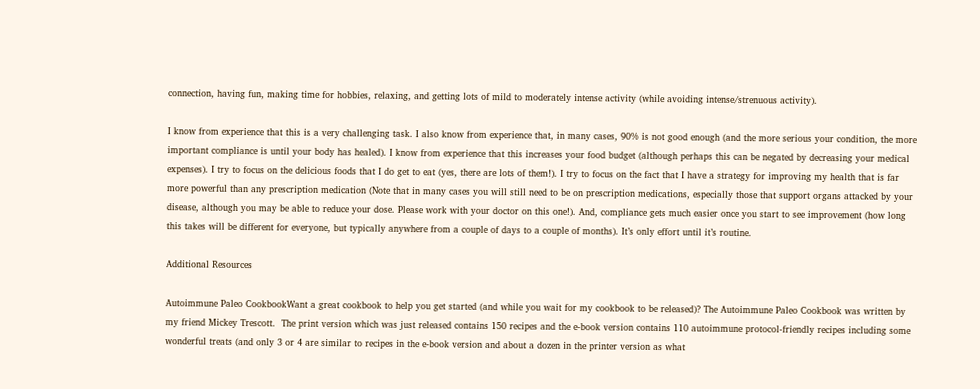connection, having fun, making time for hobbies, relaxing, and getting lots of mild to moderately intense activity (while avoiding intense/strenuous activity).

I know from experience that this is a very challenging task. I also know from experience that, in many cases, 90% is not good enough (and the more serious your condition, the more important compliance is until your body has healed). I know from experience that this increases your food budget (although perhaps this can be negated by decreasing your medical expenses). I try to focus on the delicious foods that I do get to eat (yes, there are lots of them!). I try to focus on the fact that I have a strategy for improving my health that is far more powerful than any prescription medication (Note that in many cases you will still need to be on prescription medications, especially those that support organs attacked by your disease, although you may be able to reduce your dose. Please work with your doctor on this one!). And, compliance gets much easier once you start to see improvement (how long this takes will be different for everyone, but typically anywhere from a couple of days to a couple of months). It’s only effort until it’s routine.

Additional Resources

Autoimmune Paleo CookbookWant a great cookbook to help you get started (and while you wait for my cookbook to be released)? The Autoimmune Paleo Cookbook was written by my friend Mickey Trescott.  The print version which was just released contains 150 recipes and the e-book version contains 110 autoimmune protocol-friendly recipes including some wonderful treats (and only 3 or 4 are similar to recipes in the e-book version and about a dozen in the printer version as what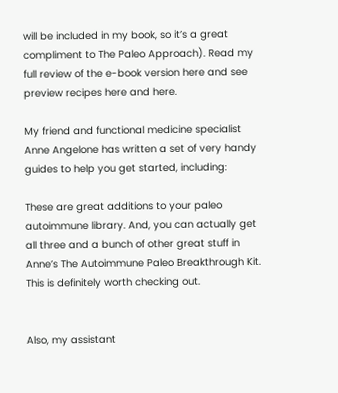will be included in my book, so it’s a great compliment to The Paleo Approach). Read my full review of the e-book version here and see preview recipes here and here.

My friend and functional medicine specialist Anne Angelone has written a set of very handy guides to help you get started, including:

These are great additions to your paleo autoimmune library. And, you can actually get all three and a bunch of other great stuff in Anne’s The Autoimmune Paleo Breakthrough Kit.  This is definitely worth checking out.


Also, my assistant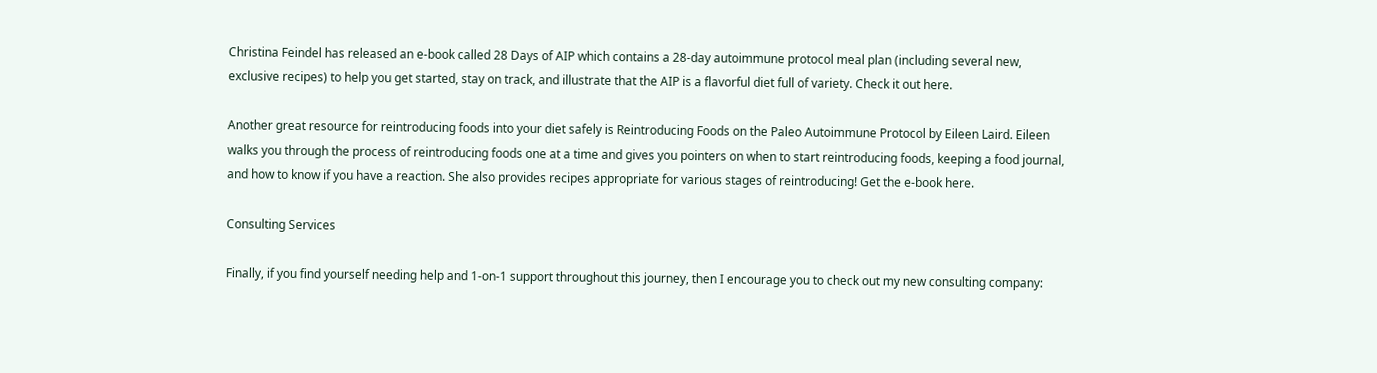Christina Feindel has released an e-book called 28 Days of AIP which contains a 28-day autoimmune protocol meal plan (including several new, exclusive recipes) to help you get started, stay on track, and illustrate that the AIP is a flavorful diet full of variety. Check it out here.

Another great resource for reintroducing foods into your diet safely is Reintroducing Foods on the Paleo Autoimmune Protocol by Eileen Laird. Eileen walks you through the process of reintroducing foods one at a time and gives you pointers on when to start reintroducing foods, keeping a food journal, and how to know if you have a reaction. She also provides recipes appropriate for various stages of reintroducing! Get the e-book here.

Consulting Services

Finally, if you find yourself needing help and 1-on-1 support throughout this journey, then I encourage you to check out my new consulting company: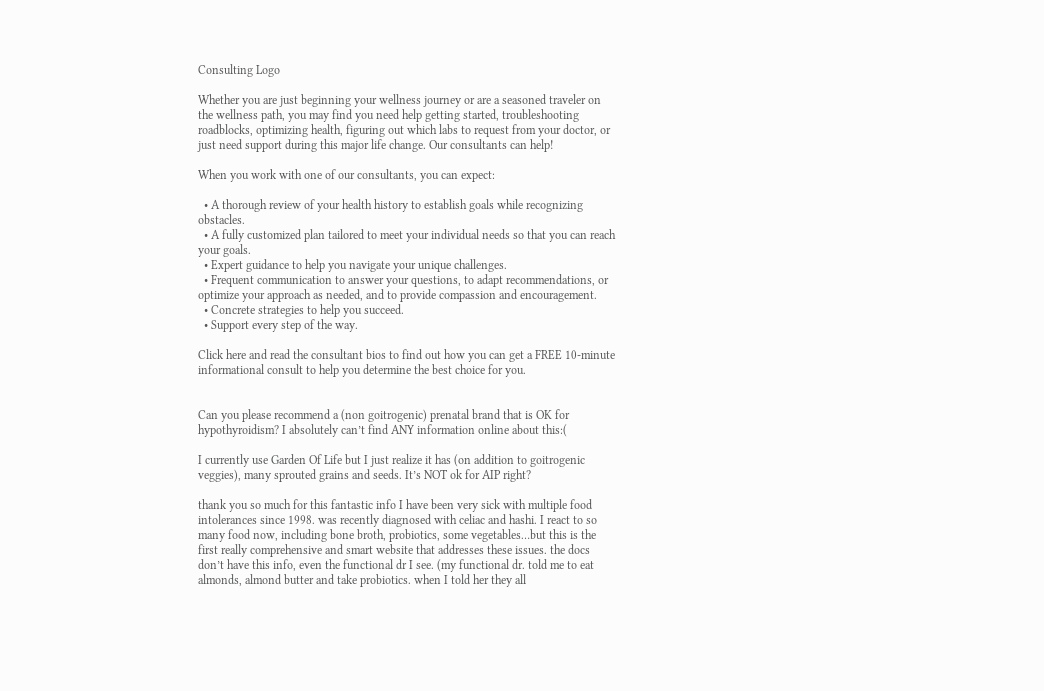Consulting Logo

Whether you are just beginning your wellness journey or are a seasoned traveler on the wellness path, you may find you need help getting started, troubleshooting roadblocks, optimizing health, figuring out which labs to request from your doctor, or just need support during this major life change. Our consultants can help!

When you work with one of our consultants, you can expect:

  • A thorough review of your health history to establish goals while recognizing obstacles.
  • A fully customized plan tailored to meet your individual needs so that you can reach your goals.
  • Expert guidance to help you navigate your unique challenges.
  • Frequent communication to answer your questions, to adapt recommendations, or optimize your approach as needed, and to provide compassion and encouragement.
  • Concrete strategies to help you succeed.
  • Support every step of the way.

Click here and read the consultant bios to find out how you can get a FREE 10-minute informational consult to help you determine the best choice for you.


Can you please recommend a (non goitrogenic) prenatal brand that is OK for hypothyroidism? I absolutely can’t find ANY information online about this:(

I currently use Garden Of Life but I just realize it has (on addition to goitrogenic veggies), many sprouted grains and seeds. It’s NOT ok for AIP right?

thank you so much for this fantastic info I have been very sick with multiple food intolerances since 1998. was recently diagnosed with celiac and hashi. I react to so many food now, including bone broth, probiotics, some vegetables…but this is the first really comprehensive and smart website that addresses these issues. the docs don’t have this info, even the functional dr I see. (my functional dr. told me to eat almonds, almond butter and take probiotics. when I told her they all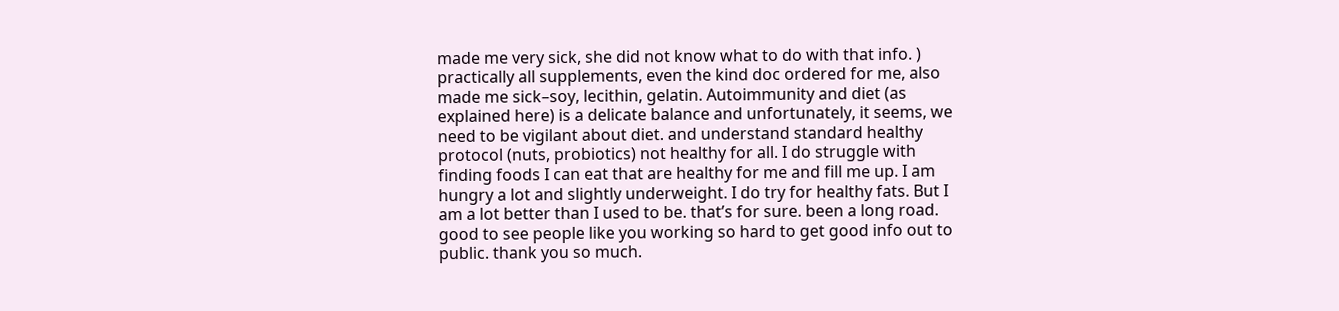made me very sick, she did not know what to do with that info. ) practically all supplements, even the kind doc ordered for me, also made me sick–soy, lecithin, gelatin. Autoimmunity and diet (as explained here) is a delicate balance and unfortunately, it seems, we need to be vigilant about diet. and understand standard healthy protocol (nuts, probiotics) not healthy for all. I do struggle with finding foods I can eat that are healthy for me and fill me up. I am hungry a lot and slightly underweight. I do try for healthy fats. But I am a lot better than I used to be. that’s for sure. been a long road. good to see people like you working so hard to get good info out to public. thank you so much.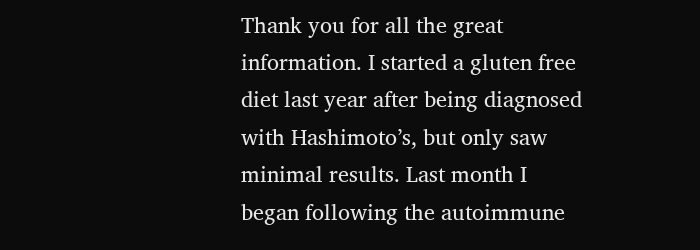Thank you for all the great information. I started a gluten free diet last year after being diagnosed with Hashimoto’s, but only saw minimal results. Last month I began following the autoimmune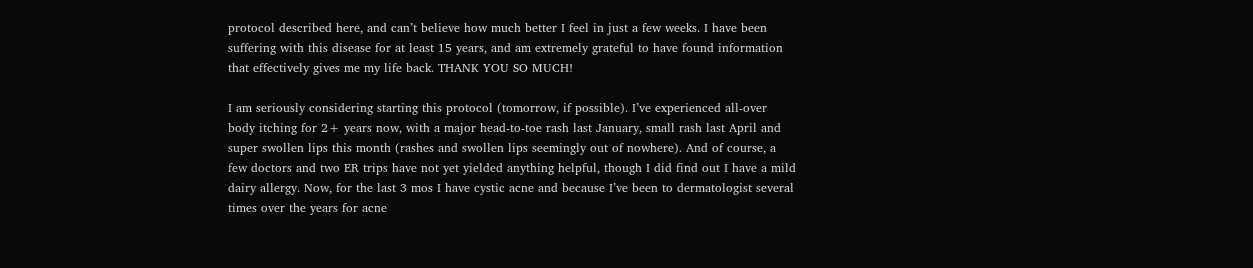protocol described here, and can’t believe how much better I feel in just a few weeks. I have been suffering with this disease for at least 15 years, and am extremely grateful to have found information that effectively gives me my life back. THANK YOU SO MUCH!

I am seriously considering starting this protocol (tomorrow, if possible). I’ve experienced all-over body itching for 2+ years now, with a major head-to-toe rash last January, small rash last April and super swollen lips this month (rashes and swollen lips seemingly out of nowhere). And of course, a few doctors and two ER trips have not yet yielded anything helpful, though I did find out I have a mild dairy allergy. Now, for the last 3 mos I have cystic acne and because I’ve been to dermatologist several times over the years for acne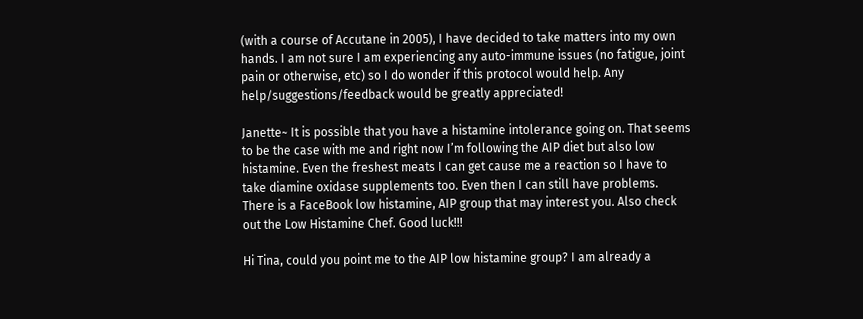(with a course of Accutane in 2005), I have decided to take matters into my own hands. I am not sure I am experiencing any auto-immune issues (no fatigue, joint pain or otherwise, etc) so I do wonder if this protocol would help. Any help/suggestions/feedback would be greatly appreciated!

Janette~ It is possible that you have a histamine intolerance going on. That seems to be the case with me and right now I’m following the AIP diet but also low histamine. Even the freshest meats I can get cause me a reaction so I have to take diamine oxidase supplements too. Even then I can still have problems. There is a FaceBook low histamine, AIP group that may interest you. Also check out the Low Histamine Chef. Good luck!!!

Hi Tina, could you point me to the AIP low histamine group? I am already a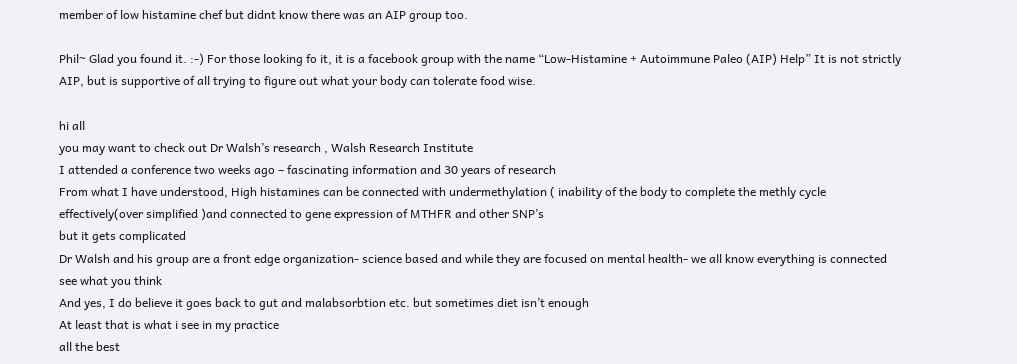member of low histamine chef but didnt know there was an AIP group too.

Phil~ Glad you found it. :-) For those looking fo it, it is a facebook group with the name “Low-Histamine + Autoimmune Paleo (AIP) Help” It is not strictly AIP, but is supportive of all trying to figure out what your body can tolerate food wise.

hi all
you may want to check out Dr Walsh’s research , Walsh Research Institute
I attended a conference two weeks ago – fascinating information and 30 years of research
From what I have understood, High histamines can be connected with undermethylation ( inability of the body to complete the methly cycle effectively(over simplified )and connected to gene expression of MTHFR and other SNP’s
but it gets complicated
Dr Walsh and his group are a front edge organization- science based and while they are focused on mental health- we all know everything is connected
see what you think
And yes, I do believe it goes back to gut and malabsorbtion etc. but sometimes diet isn’t enough
At least that is what i see in my practice
all the best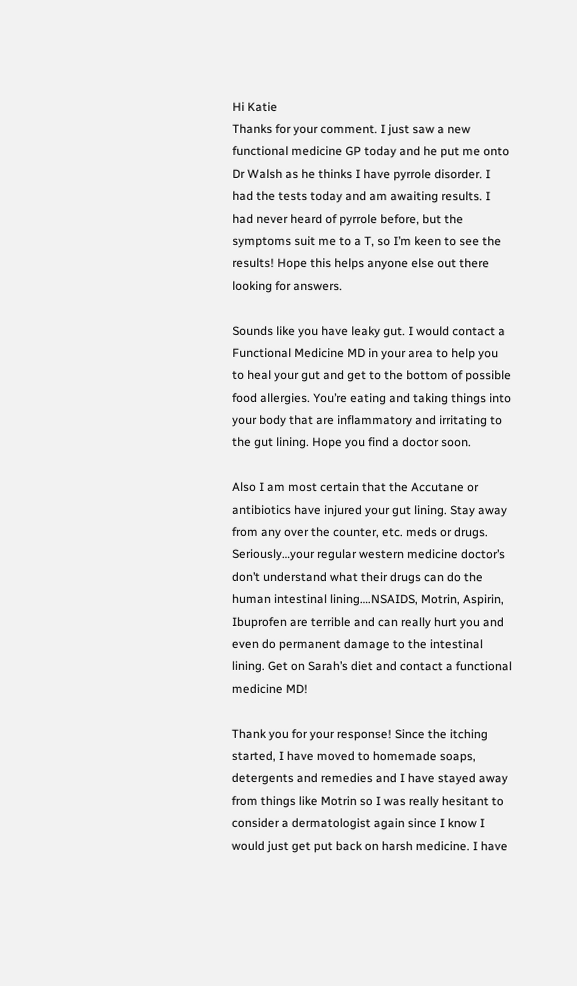Hi Katie
Thanks for your comment. I just saw a new functional medicine GP today and he put me onto Dr Walsh as he thinks I have pyrrole disorder. I had the tests today and am awaiting results. I had never heard of pyrrole before, but the symptoms suit me to a T, so I’m keen to see the results! Hope this helps anyone else out there looking for answers.

Sounds like you have leaky gut. I would contact a Functional Medicine MD in your area to help you to heal your gut and get to the bottom of possible food allergies. You’re eating and taking things into your body that are inflammatory and irritating to the gut lining. Hope you find a doctor soon.

Also I am most certain that the Accutane or antibiotics have injured your gut lining. Stay away from any over the counter, etc. meds or drugs. Seriously…your regular western medicine doctor’s don’t understand what their drugs can do the human intestinal lining….NSAIDS, Motrin, Aspirin, Ibuprofen are terrible and can really hurt you and even do permanent damage to the intestinal lining. Get on Sarah’s diet and contact a functional medicine MD!

Thank you for your response! Since the itching started, I have moved to homemade soaps, detergents and remedies and I have stayed away from things like Motrin so I was really hesitant to consider a dermatologist again since I know I would just get put back on harsh medicine. I have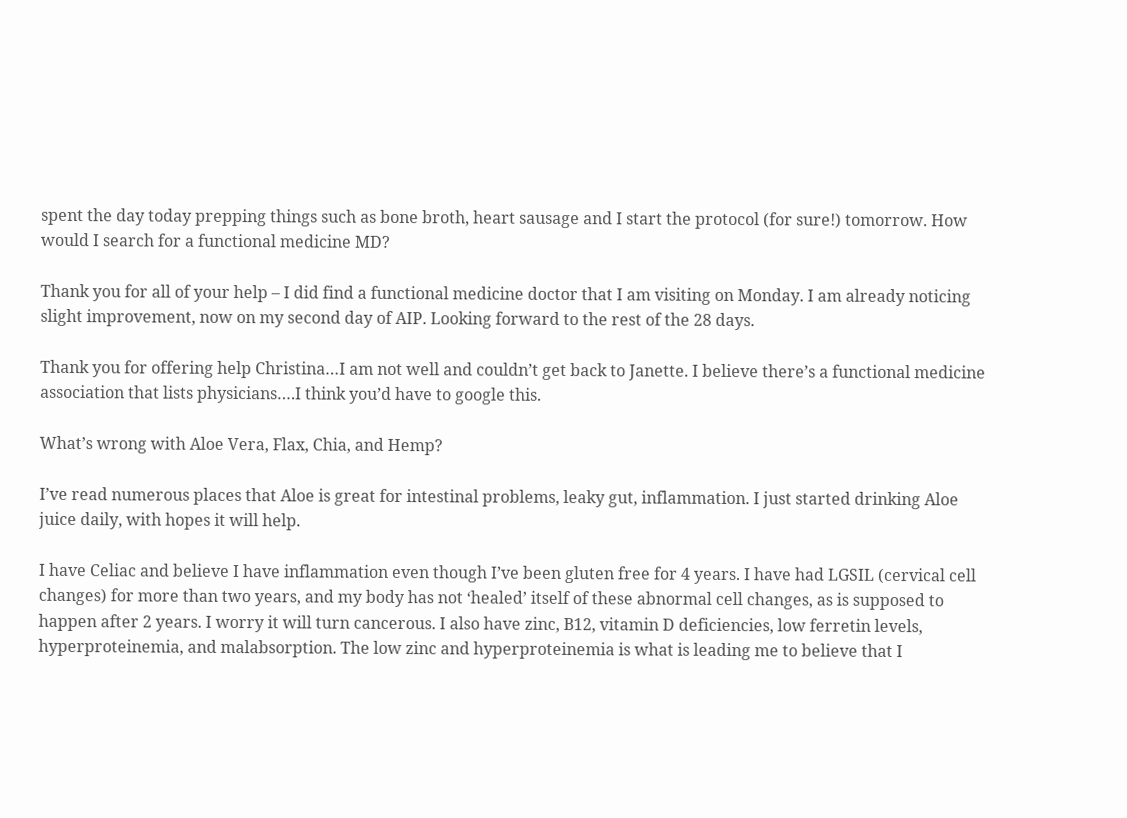spent the day today prepping things such as bone broth, heart sausage and I start the protocol (for sure!) tomorrow. How would I search for a functional medicine MD?

Thank you for all of your help – I did find a functional medicine doctor that I am visiting on Monday. I am already noticing slight improvement, now on my second day of AIP. Looking forward to the rest of the 28 days.

Thank you for offering help Christina…I am not well and couldn’t get back to Janette. I believe there’s a functional medicine association that lists physicians….I think you’d have to google this.

What’s wrong with Aloe Vera, Flax, Chia, and Hemp?

I’ve read numerous places that Aloe is great for intestinal problems, leaky gut, inflammation. I just started drinking Aloe juice daily, with hopes it will help.

I have Celiac and believe I have inflammation even though I’ve been gluten free for 4 years. I have had LGSIL (cervical cell changes) for more than two years, and my body has not ‘healed’ itself of these abnormal cell changes, as is supposed to happen after 2 years. I worry it will turn cancerous. I also have zinc, B12, vitamin D deficiencies, low ferretin levels, hyperproteinemia, and malabsorption. The low zinc and hyperproteinemia is what is leading me to believe that I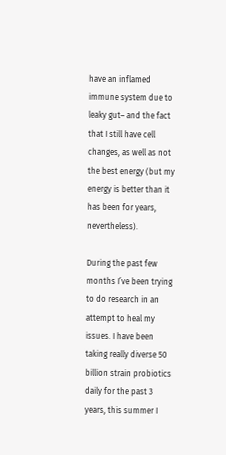have an inflamed immune system due to leaky gut– and the fact that I still have cell changes, as well as not the best energy (but my energy is better than it has been for years, nevertheless).

During the past few months I’ve been trying to do research in an attempt to heal my issues. I have been taking really diverse 50 billion strain probiotics daily for the past 3 years, this summer I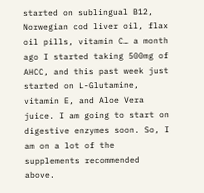started on sublingual B12, Norwegian cod liver oil, flax oil pills, vitamin C… a month ago I started taking 500mg of AHCC, and this past week just started on L-Glutamine, vitamin E, and Aloe Vera juice. I am going to start on digestive enzymes soon. So, I am on a lot of the supplements recommended above.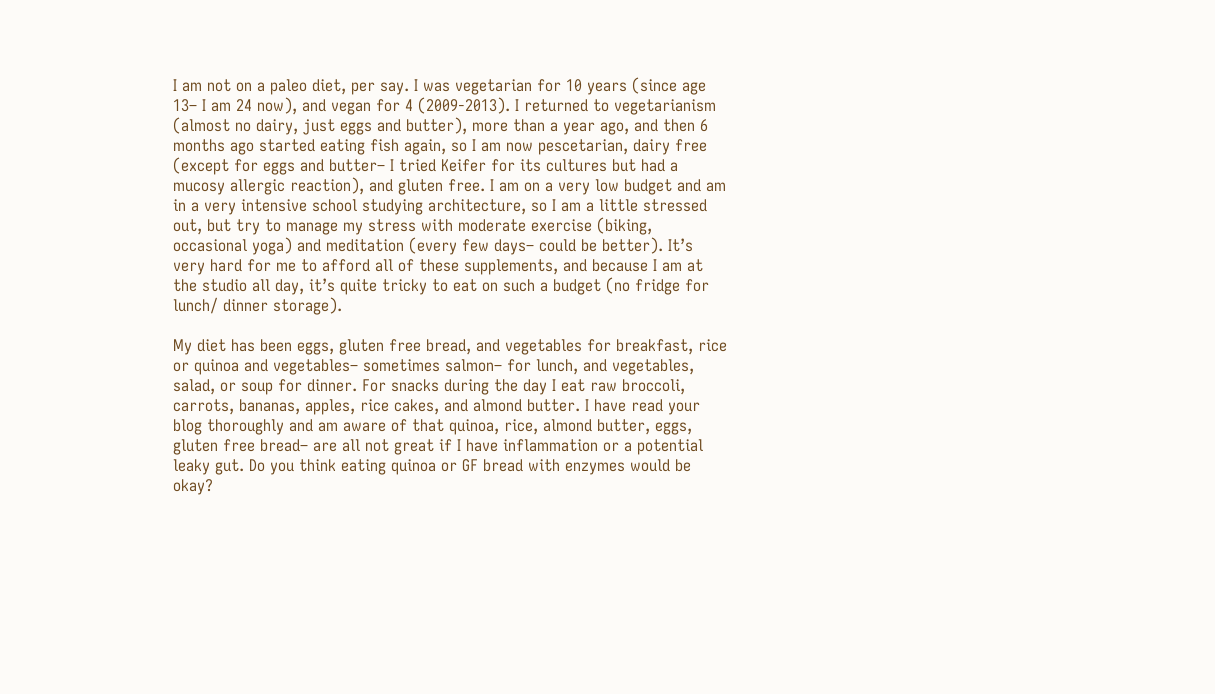I am not on a paleo diet, per say. I was vegetarian for 10 years (since age 13– I am 24 now), and vegan for 4 (2009-2013). I returned to vegetarianism (almost no dairy, just eggs and butter), more than a year ago, and then 6 months ago started eating fish again, so I am now pescetarian, dairy free (except for eggs and butter– I tried Keifer for its cultures but had a mucosy allergic reaction), and gluten free. I am on a very low budget and am in a very intensive school studying architecture, so I am a little stressed out, but try to manage my stress with moderate exercise (biking, occasional yoga) and meditation (every few days– could be better). It’s very hard for me to afford all of these supplements, and because I am at the studio all day, it’s quite tricky to eat on such a budget (no fridge for lunch/ dinner storage).

My diet has been eggs, gluten free bread, and vegetables for breakfast, rice or quinoa and vegetables– sometimes salmon– for lunch, and vegetables, salad, or soup for dinner. For snacks during the day I eat raw broccoli, carrots, bananas, apples, rice cakes, and almond butter. I have read your blog thoroughly and am aware of that quinoa, rice, almond butter, eggs, gluten free bread– are all not great if I have inflammation or a potential leaky gut. Do you think eating quinoa or GF bread with enzymes would be okay?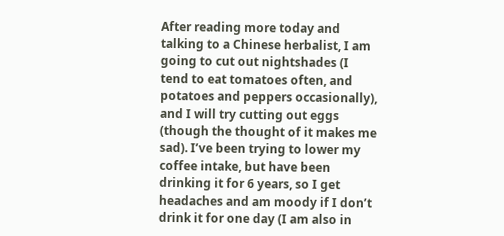After reading more today and talking to a Chinese herbalist, I am going to cut out nightshades (I tend to eat tomatoes often, and potatoes and peppers occasionally), and I will try cutting out eggs (though the thought of it makes me sad). I’ve been trying to lower my coffee intake, but have been drinking it for 6 years, so I get headaches and am moody if I don’t drink it for one day (I am also in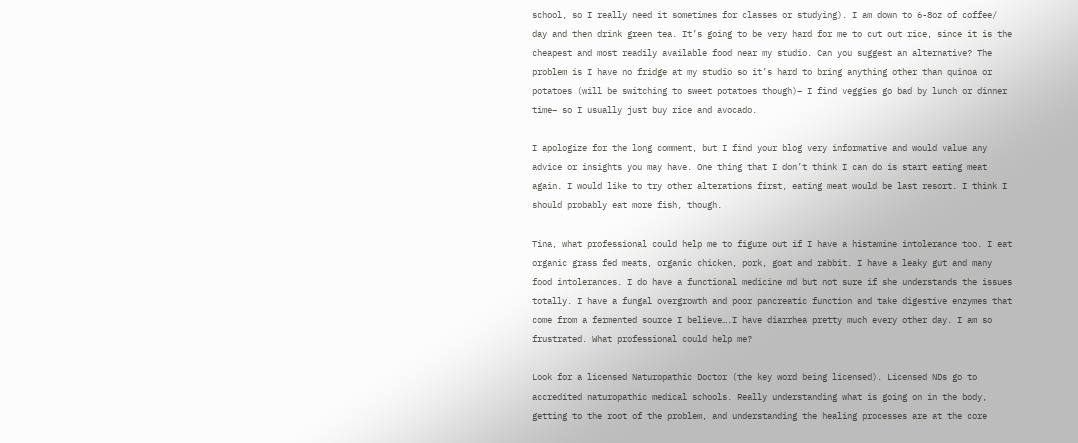school, so I really need it sometimes for classes or studying). I am down to 6-8oz of coffee/ day and then drink green tea. It’s going to be very hard for me to cut out rice, since it is the cheapest and most readily available food near my studio. Can you suggest an alternative? The problem is I have no fridge at my studio so it’s hard to bring anything other than quinoa or potatoes (will be switching to sweet potatoes though)– I find veggies go bad by lunch or dinner time– so I usually just buy rice and avocado.

I apologize for the long comment, but I find your blog very informative and would value any advice or insights you may have. One thing that I don’t think I can do is start eating meat again. I would like to try other alterations first, eating meat would be last resort. I think I should probably eat more fish, though.

Tina, what professional could help me to figure out if I have a histamine intolerance too. I eat organic grass fed meats, organic chicken, pork, goat and rabbit. I have a leaky gut and many food intolerances. I do have a functional medicine md but not sure if she understands the issues totally. I have a fungal overgrowth and poor pancreatic function and take digestive enzymes that come from a fermented source I believe….I have diarrhea pretty much every other day. I am so frustrated. What professional could help me?

Look for a licensed Naturopathic Doctor (the key word being licensed). Licensed NDs go to accredited naturopathic medical schools. Really understanding what is going on in the body, getting to the root of the problem, and understanding the healing processes are at the core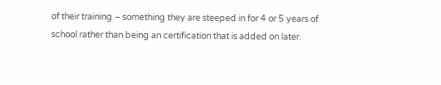of their training – something they are steeped in for 4 or 5 years of school rather than being an certification that is added on later.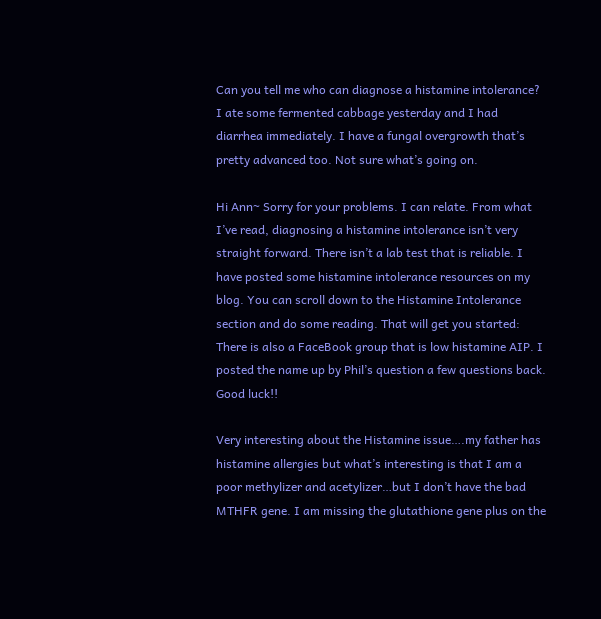Can you tell me who can diagnose a histamine intolerance? I ate some fermented cabbage yesterday and I had diarrhea immediately. I have a fungal overgrowth that’s pretty advanced too. Not sure what’s going on.

Hi Ann~ Sorry for your problems. I can relate. From what I’ve read, diagnosing a histamine intolerance isn’t very straight forward. There isn’t a lab test that is reliable. I have posted some histamine intolerance resources on my blog. You can scroll down to the Histamine Intolerance section and do some reading. That will get you started: There is also a FaceBook group that is low histamine AIP. I posted the name up by Phil’s question a few questions back. Good luck!!

Very interesting about the Histamine issue….my father has histamine allergies but what’s interesting is that I am a poor methylizer and acetylizer…but I don’t have the bad MTHFR gene. I am missing the glutathione gene plus on the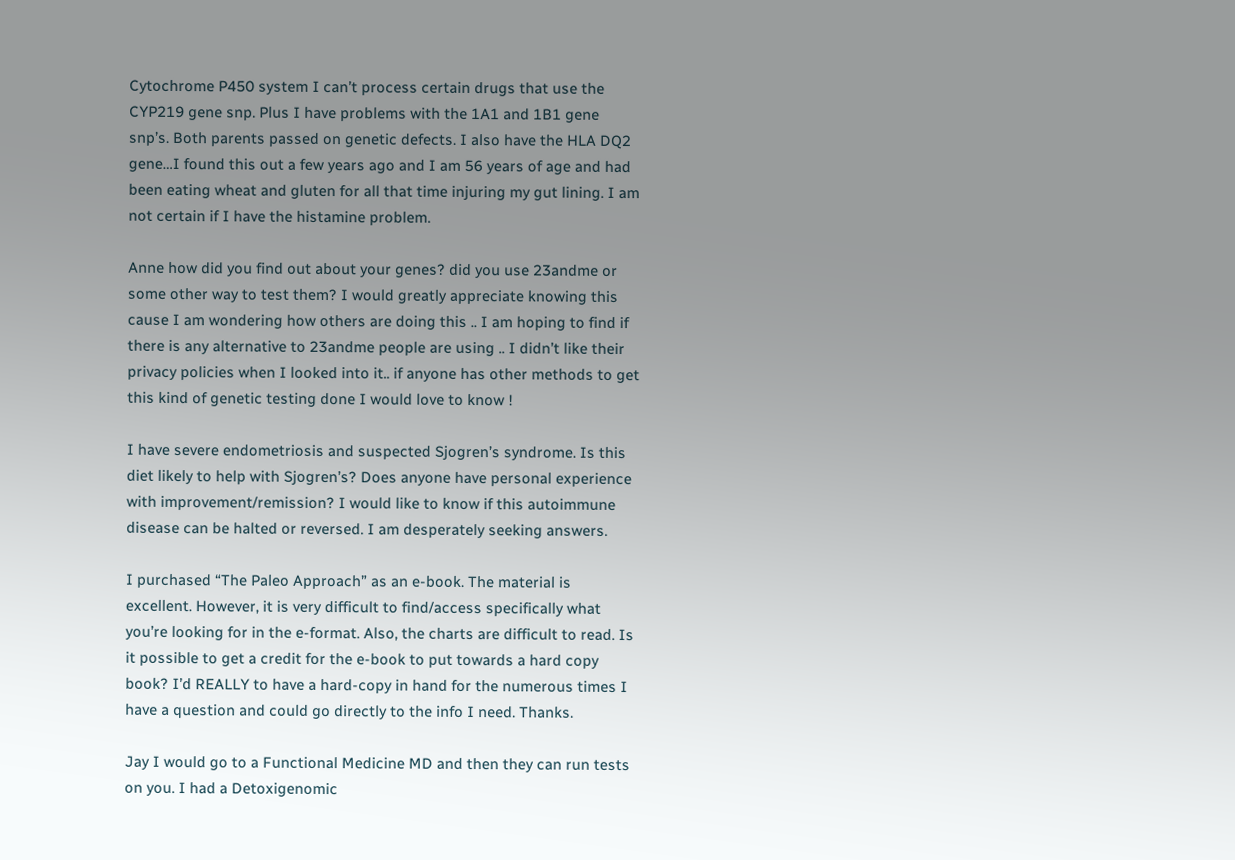Cytochrome P450 system I can’t process certain drugs that use the CYP219 gene snp. Plus I have problems with the 1A1 and 1B1 gene snp’s. Both parents passed on genetic defects. I also have the HLA DQ2 gene…I found this out a few years ago and I am 56 years of age and had been eating wheat and gluten for all that time injuring my gut lining. I am not certain if I have the histamine problem.

Anne how did you find out about your genes? did you use 23andme or some other way to test them? I would greatly appreciate knowing this cause I am wondering how others are doing this .. I am hoping to find if there is any alternative to 23andme people are using .. I didn’t like their privacy policies when I looked into it.. if anyone has other methods to get this kind of genetic testing done I would love to know !

I have severe endometriosis and suspected Sjogren’s syndrome. Is this diet likely to help with Sjogren’s? Does anyone have personal experience with improvement/remission? I would like to know if this autoimmune disease can be halted or reversed. I am desperately seeking answers.

I purchased “The Paleo Approach” as an e-book. The material is excellent. However, it is very difficult to find/access specifically what you’re looking for in the e-format. Also, the charts are difficult to read. Is it possible to get a credit for the e-book to put towards a hard copy book? I’d REALLY to have a hard-copy in hand for the numerous times I have a question and could go directly to the info I need. Thanks.

Jay I would go to a Functional Medicine MD and then they can run tests on you. I had a Detoxigenomic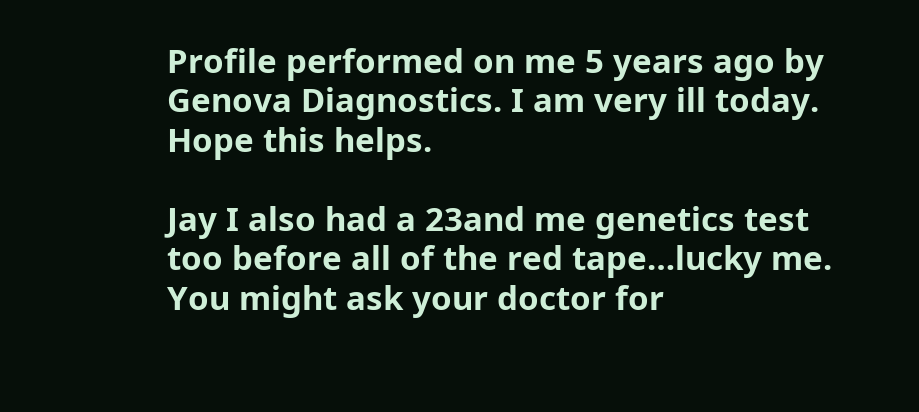Profile performed on me 5 years ago by Genova Diagnostics. I am very ill today. Hope this helps.

Jay I also had a 23and me genetics test too before all of the red tape…lucky me. You might ask your doctor for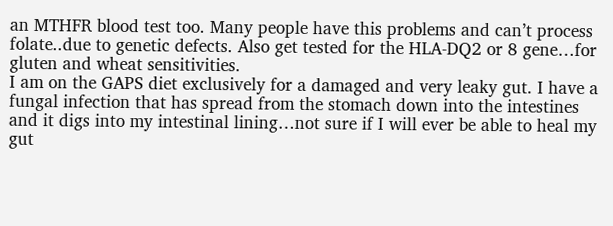an MTHFR blood test too. Many people have this problems and can’t process folate..due to genetic defects. Also get tested for the HLA-DQ2 or 8 gene…for gluten and wheat sensitivities.
I am on the GAPS diet exclusively for a damaged and very leaky gut. I have a fungal infection that has spread from the stomach down into the intestines and it digs into my intestinal lining…not sure if I will ever be able to heal my gut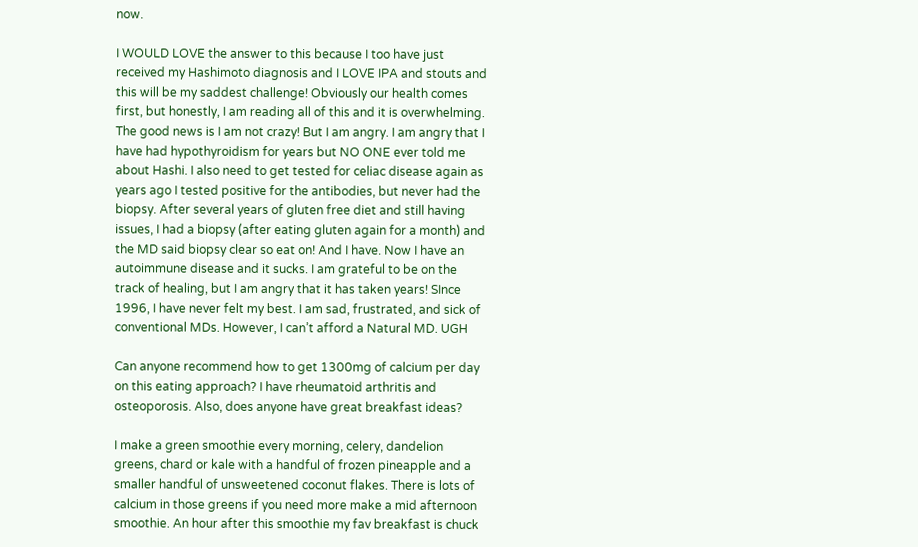now.

I WOULD LOVE the answer to this because I too have just received my Hashimoto diagnosis and I LOVE IPA and stouts and this will be my saddest challenge! Obviously our health comes first, but honestly, I am reading all of this and it is overwhelming. The good news is I am not crazy! But I am angry. I am angry that I have had hypothyroidism for years but NO ONE ever told me about Hashi. I also need to get tested for celiac disease again as years ago I tested positive for the antibodies, but never had the biopsy. After several years of gluten free diet and still having issues, I had a biopsy (after eating gluten again for a month) and the MD said biopsy clear so eat on! And I have. Now I have an autoimmune disease and it sucks. I am grateful to be on the track of healing, but I am angry that it has taken years! SInce 1996, I have never felt my best. I am sad, frustrated, and sick of conventional MDs. However, I can’t afford a Natural MD. UGH

Can anyone recommend how to get 1300mg of calcium per day on this eating approach? I have rheumatoid arthritis and osteoporosis. Also, does anyone have great breakfast ideas?

I make a green smoothie every morning, celery, dandelion greens, chard or kale with a handful of frozen pineapple and a smaller handful of unsweetened coconut flakes. There is lots of calcium in those greens if you need more make a mid afternoon smoothie. An hour after this smoothie my fav breakfast is chuck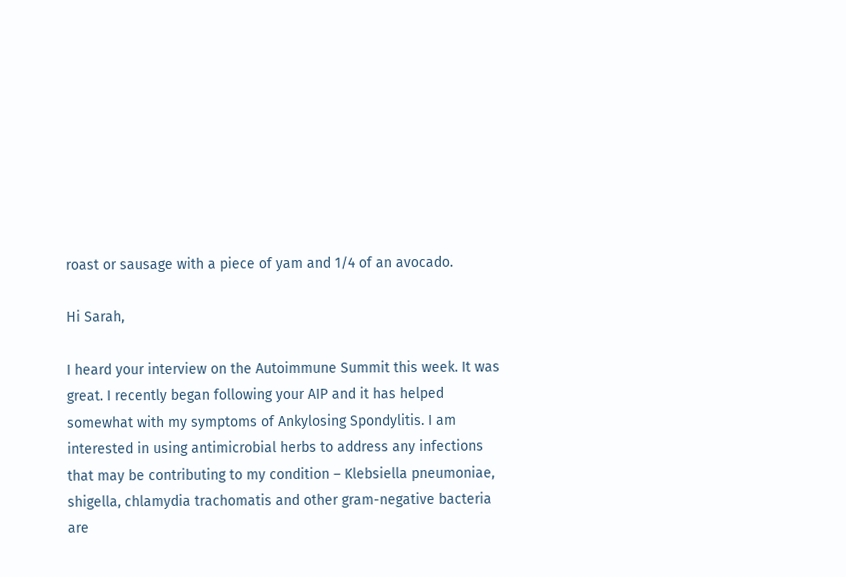roast or sausage with a piece of yam and 1/4 of an avocado.

Hi Sarah,

I heard your interview on the Autoimmune Summit this week. It was great. I recently began following your AIP and it has helped somewhat with my symptoms of Ankylosing Spondylitis. I am interested in using antimicrobial herbs to address any infections that may be contributing to my condition – Klebsiella pneumoniae, shigella, chlamydia trachomatis and other gram-negative bacteria are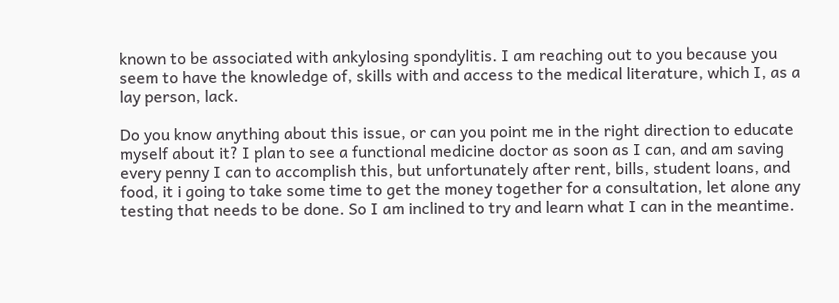known to be associated with ankylosing spondylitis. I am reaching out to you because you seem to have the knowledge of, skills with and access to the medical literature, which I, as a lay person, lack.

Do you know anything about this issue, or can you point me in the right direction to educate myself about it? I plan to see a functional medicine doctor as soon as I can, and am saving every penny I can to accomplish this, but unfortunately after rent, bills, student loans, and food, it i going to take some time to get the money together for a consultation, let alone any testing that needs to be done. So I am inclined to try and learn what I can in the meantime.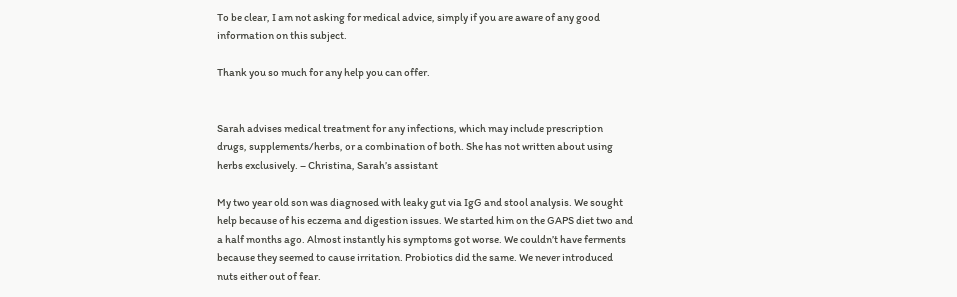To be clear, I am not asking for medical advice, simply if you are aware of any good information on this subject.

Thank you so much for any help you can offer.


Sarah advises medical treatment for any infections, which may include prescription drugs, supplements/herbs, or a combination of both. She has not written about using herbs exclusively. – Christina, Sarah’s assistant

My two year old son was diagnosed with leaky gut via IgG and stool analysis. We sought help because of his eczema and digestion issues. We started him on the GAPS diet two and a half months ago. Almost instantly his symptoms got worse. We couldn’t have ferments because they seemed to cause irritation. Probiotics did the same. We never introduced nuts either out of fear.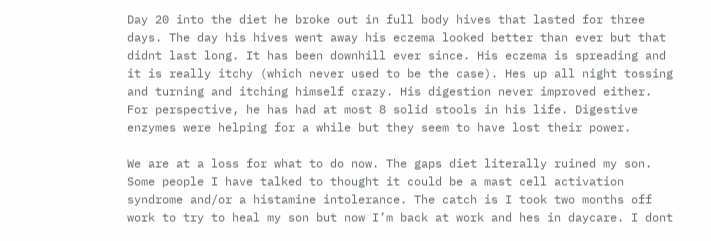Day 20 into the diet he broke out in full body hives that lasted for three days. The day his hives went away his eczema looked better than ever but that didnt last long. It has been downhill ever since. His eczema is spreading and it is really itchy (which never used to be the case). Hes up all night tossing and turning and itching himself crazy. His digestion never improved either. For perspective, he has had at most 8 solid stools in his life. Digestive enzymes were helping for a while but they seem to have lost their power.

We are at a loss for what to do now. The gaps diet literally ruined my son. Some people I have talked to thought it could be a mast cell activation syndrome and/or a histamine intolerance. The catch is I took two months off work to try to heal my son but now I’m back at work and hes in daycare. I dont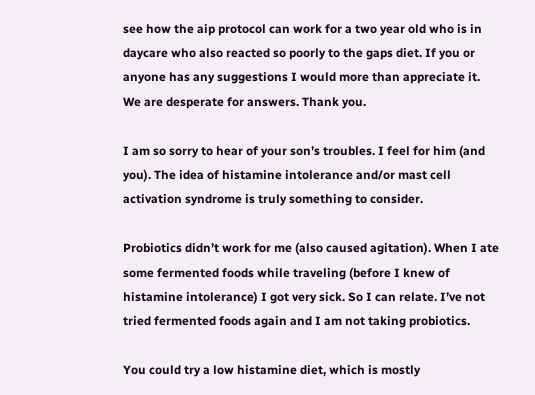see how the aip protocol can work for a two year old who is in daycare who also reacted so poorly to the gaps diet. If you or anyone has any suggestions I would more than appreciate it. We are desperate for answers. Thank you.

I am so sorry to hear of your son’s troubles. I feel for him (and you). The idea of histamine intolerance and/or mast cell activation syndrome is truly something to consider.

Probiotics didn’t work for me (also caused agitation). When I ate some fermented foods while traveling (before I knew of histamine intolerance) I got very sick. So I can relate. I’ve not tried fermented foods again and I am not taking probiotics.

You could try a low histamine diet, which is mostly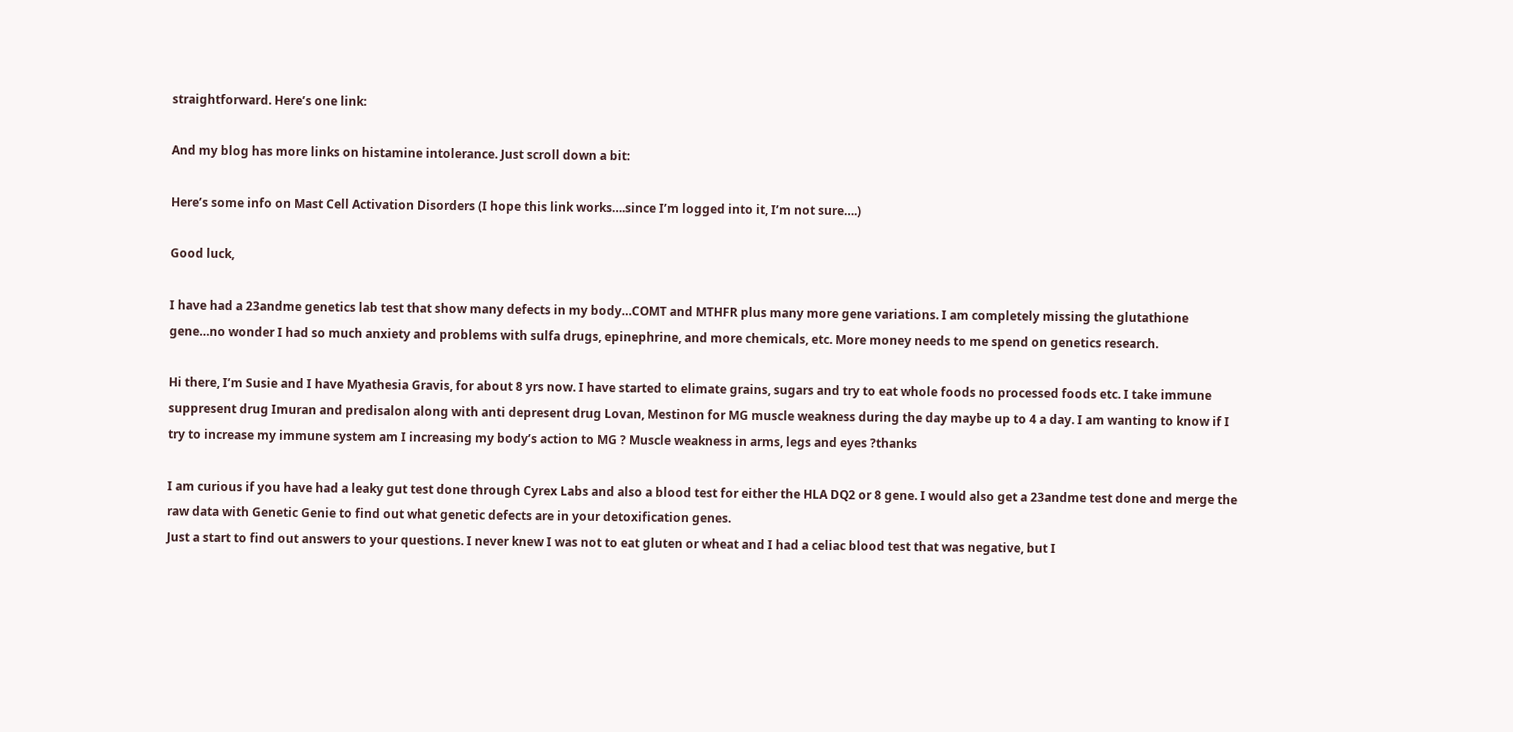straightforward. Here’s one link:

And my blog has more links on histamine intolerance. Just scroll down a bit:

Here’s some info on Mast Cell Activation Disorders (I hope this link works….since I’m logged into it, I’m not sure….)

Good luck,

I have had a 23andme genetics lab test that show many defects in my body…COMT and MTHFR plus many more gene variations. I am completely missing the glutathione gene…no wonder I had so much anxiety and problems with sulfa drugs, epinephrine, and more chemicals, etc. More money needs to me spend on genetics research.

Hi there, I’m Susie and I have Myathesia Gravis, for about 8 yrs now. I have started to elimate grains, sugars and try to eat whole foods no processed foods etc. I take immune suppresent drug Imuran and predisalon along with anti depresent drug Lovan, Mestinon for MG muscle weakness during the day maybe up to 4 a day. I am wanting to know if I try to increase my immune system am I increasing my body’s action to MG ? Muscle weakness in arms, legs and eyes ?thanks

I am curious if you have had a leaky gut test done through Cyrex Labs and also a blood test for either the HLA DQ2 or 8 gene. I would also get a 23andme test done and merge the raw data with Genetic Genie to find out what genetic defects are in your detoxification genes.
Just a start to find out answers to your questions. I never knew I was not to eat gluten or wheat and I had a celiac blood test that was negative, but I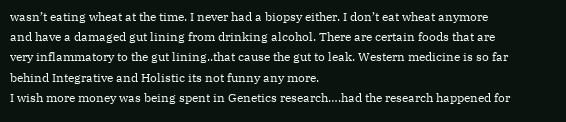wasn’t eating wheat at the time. I never had a biopsy either. I don’t eat wheat anymore and have a damaged gut lining from drinking alcohol. There are certain foods that are very inflammatory to the gut lining..that cause the gut to leak. Western medicine is so far behind Integrative and Holistic its not funny any more.
I wish more money was being spent in Genetics research….had the research happened for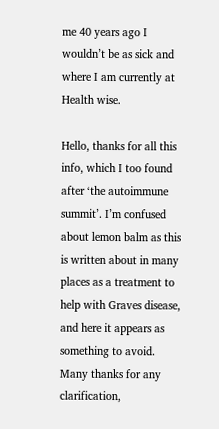me 40 years ago I wouldn’t be as sick and where I am currently at Health wise.

Hello, thanks for all this info, which I too found after ‘the autoimmune summit’. I’m confused about lemon balm as this is written about in many places as a treatment to help with Graves disease, and here it appears as something to avoid.
Many thanks for any clarification,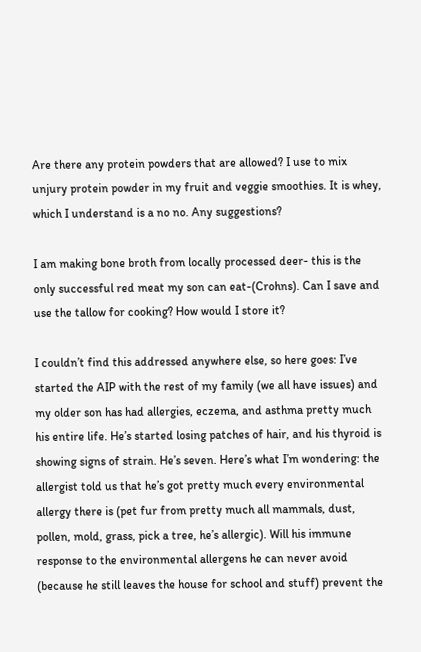Are there any protein powders that are allowed? I use to mix unjury protein powder in my fruit and veggie smoothies. It is whey, which I understand is a no no. Any suggestions?

I am making bone broth from locally processed deer- this is the only successful red meat my son can eat-(Crohns). Can I save and use the tallow for cooking? How would I store it?

I couldn’t find this addressed anywhere else, so here goes: I’ve started the AIP with the rest of my family (we all have issues) and my older son has had allergies, eczema, and asthma pretty much his entire life. He’s started losing patches of hair, and his thyroid is showing signs of strain. He’s seven. Here’s what I’m wondering: the allergist told us that he’s got pretty much every environmental allergy there is (pet fur from pretty much all mammals, dust, pollen, mold, grass, pick a tree, he’s allergic). Will his immune response to the environmental allergens he can never avoid (because he still leaves the house for school and stuff) prevent the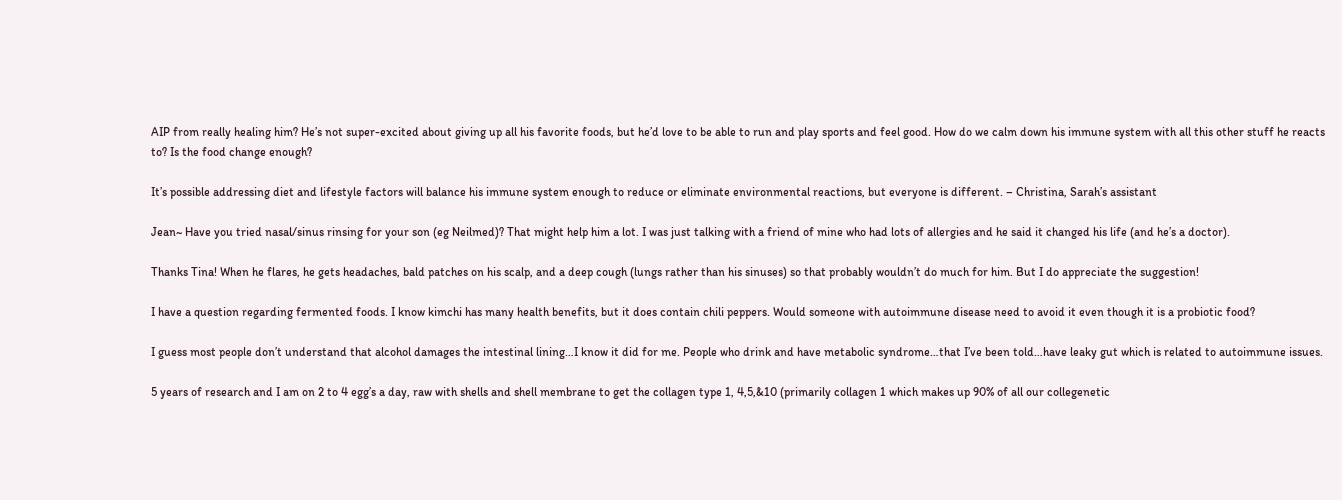AIP from really healing him? He’s not super-excited about giving up all his favorite foods, but he’d love to be able to run and play sports and feel good. How do we calm down his immune system with all this other stuff he reacts to? Is the food change enough?

It’s possible addressing diet and lifestyle factors will balance his immune system enough to reduce or eliminate environmental reactions, but everyone is different. – Christina, Sarah’s assistant

Jean~ Have you tried nasal/sinus rinsing for your son (eg Neilmed)? That might help him a lot. I was just talking with a friend of mine who had lots of allergies and he said it changed his life (and he’s a doctor).

Thanks Tina! When he flares, he gets headaches, bald patches on his scalp, and a deep cough (lungs rather than his sinuses) so that probably wouldn’t do much for him. But I do appreciate the suggestion!

I have a question regarding fermented foods. I know kimchi has many health benefits, but it does contain chili peppers. Would someone with autoimmune disease need to avoid it even though it is a probiotic food?

I guess most people don’t understand that alcohol damages the intestinal lining…I know it did for me. People who drink and have metabolic syndrome…that I’ve been told…have leaky gut which is related to autoimmune issues.

5 years of research and I am on 2 to 4 egg’s a day, raw with shells and shell membrane to get the collagen type 1, 4,5,&10 (primarily collagen 1 which makes up 90% of all our collegenetic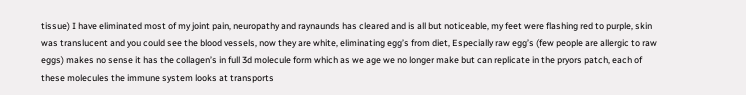tissue) I have eliminated most of my joint pain, neuropathy and raynaunds has cleared and is all but noticeable, my feet were flashing red to purple, skin was translucent and you could see the blood vessels, now they are white, eliminating egg’s from diet, Especially raw egg’s (few people are allergic to raw eggs) makes no sense it has the collagen’s in full 3d molecule form which as we age we no longer make but can replicate in the pryors patch, each of these molecules the immune system looks at transports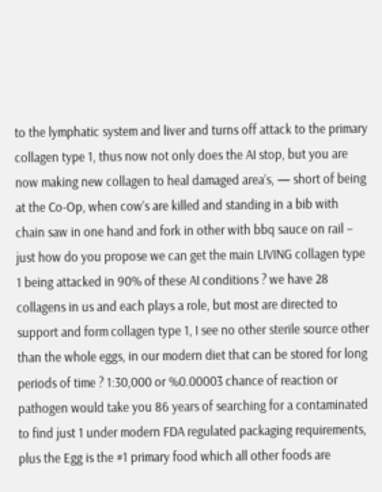to the lymphatic system and liver and turns off attack to the primary collagen type 1, thus now not only does the AI stop, but you are now making new collagen to heal damaged area’s, — short of being at the Co-Op, when cow’s are killed and standing in a bib with chain saw in one hand and fork in other with bbq sauce on rail – just how do you propose we can get the main LIVING collagen type 1 being attacked in 90% of these AI conditions ? we have 28 collagens in us and each plays a role, but most are directed to support and form collagen type 1, I see no other sterile source other than the whole eggs, in our modern diet that can be stored for long periods of time ? 1:30,000 or %0.00003 chance of reaction or pathogen would take you 86 years of searching for a contaminated to find just 1 under modern FDA regulated packaging requirements, plus the Egg is the #1 primary food which all other foods are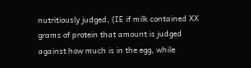nutritiously judged, (IE if milk contained XX grams of protein that amount is judged against how much is in the egg, while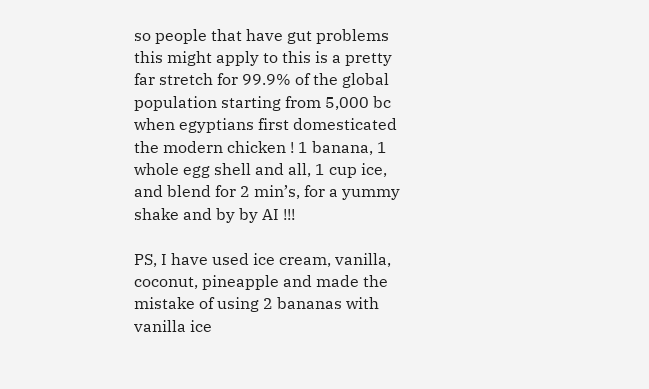so people that have gut problems this might apply to this is a pretty far stretch for 99.9% of the global population starting from 5,000 bc when egyptians first domesticated the modern chicken ! 1 banana, 1 whole egg shell and all, 1 cup ice, and blend for 2 min’s, for a yummy shake and by by AI !!!

PS, I have used ice cream, vanilla, coconut, pineapple and made the mistake of using 2 bananas with vanilla ice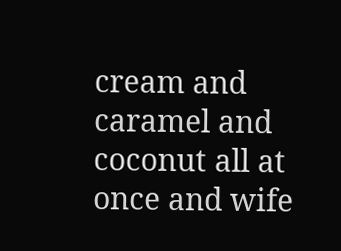cream and caramel and coconut all at once and wife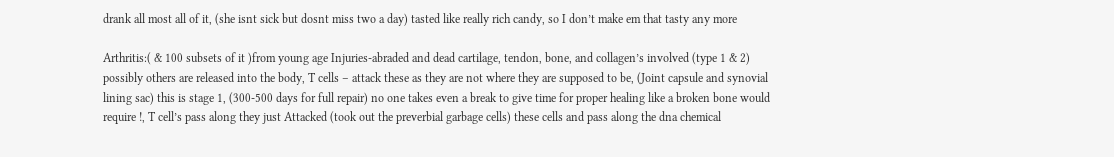drank all most all of it, (she isnt sick but dosnt miss two a day) tasted like really rich candy, so I don’t make em that tasty any more

Arthritis:( & 100 subsets of it )from young age Injuries-abraded and dead cartilage, tendon, bone, and collagen’s involved (type 1 & 2) possibly others are released into the body, T cells – attack these as they are not where they are supposed to be, (Joint capsule and synovial lining sac) this is stage 1, (300-500 days for full repair) no one takes even a break to give time for proper healing like a broken bone would require !, T cell’s pass along they just Attacked (took out the preverbial garbage cells) these cells and pass along the dna chemical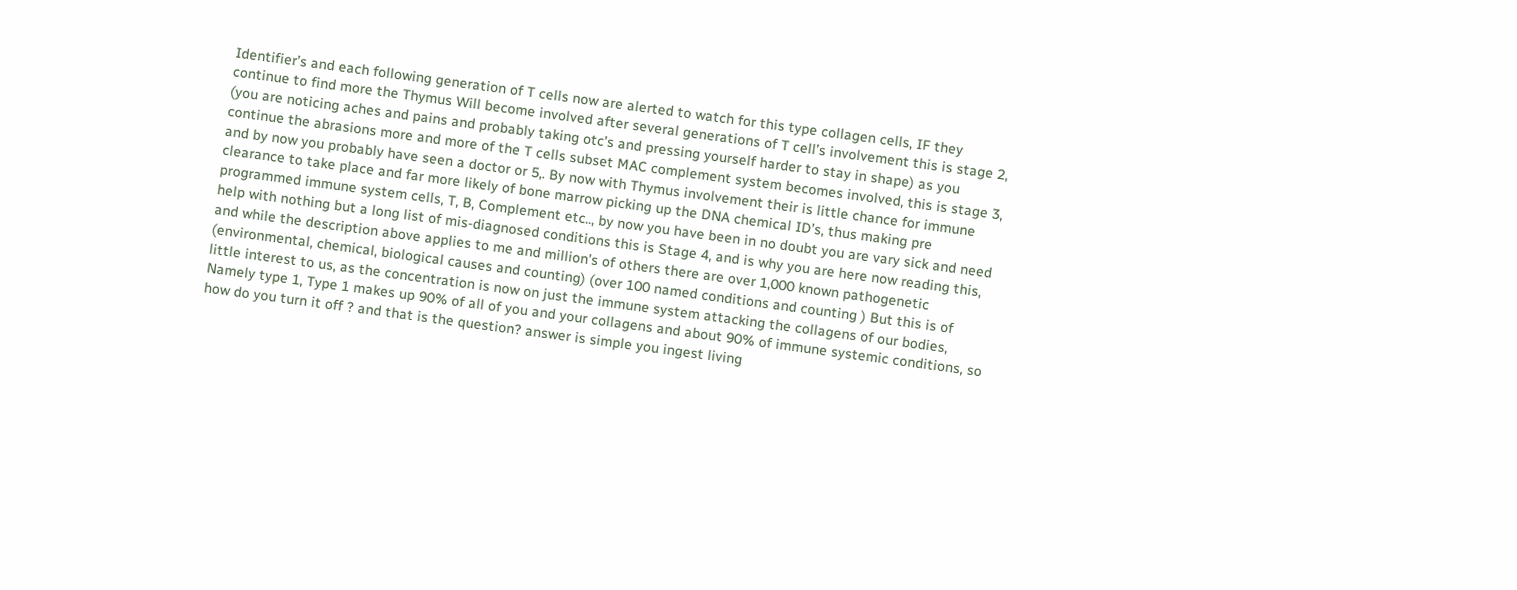Identifier’s and each following generation of T cells now are alerted to watch for this type collagen cells, IF they continue to find more the Thymus Will become involved after several generations of T cell’s involvement this is stage 2, (you are noticing aches and pains and probably taking otc’s and pressing yourself harder to stay in shape) as you continue the abrasions more and more of the T cells subset MAC complement system becomes involved, this is stage 3, and by now you probably have seen a doctor or 5,. By now with Thymus involvement their is little chance for immune clearance to take place and far more likely of bone marrow picking up the DNA chemical ID’s, thus making pre programmed immune system cells, T, B, Complement etc.., by now you have been in no doubt you are vary sick and need help with nothing but a long list of mis-diagnosed conditions this is Stage 4, and is why you are here now reading this, and while the description above applies to me and million’s of others there are over 1,000 known pathogenetic (environmental, chemical, biological causes and counting) (over 100 named conditions and counting ) But this is of little interest to us, as the concentration is now on just the immune system attacking the collagens of our bodies, Namely type 1, Type 1 makes up 90% of all of you and your collagens and about 90% of immune systemic conditions, so how do you turn it off ? and that is the question? answer is simple you ingest living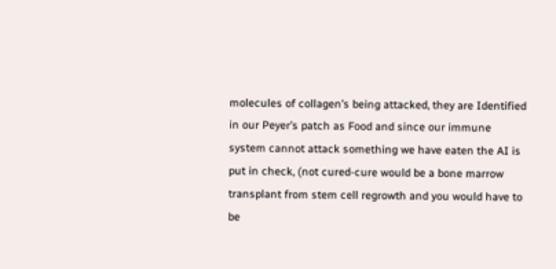molecules of collagen’s being attacked, they are Identified in our Peyer’s patch as Food and since our immune system cannot attack something we have eaten the AI is put in check, (not cured-cure would be a bone marrow transplant from stem cell regrowth and you would have to be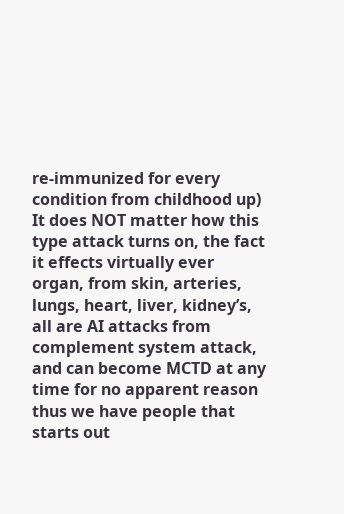re-immunized for every condition from childhood up)
It does NOT matter how this type attack turns on, the fact it effects virtually ever organ, from skin, arteries, lungs, heart, liver, kidney’s, all are AI attacks from complement system attack, and can become MCTD at any time for no apparent reason thus we have people that starts out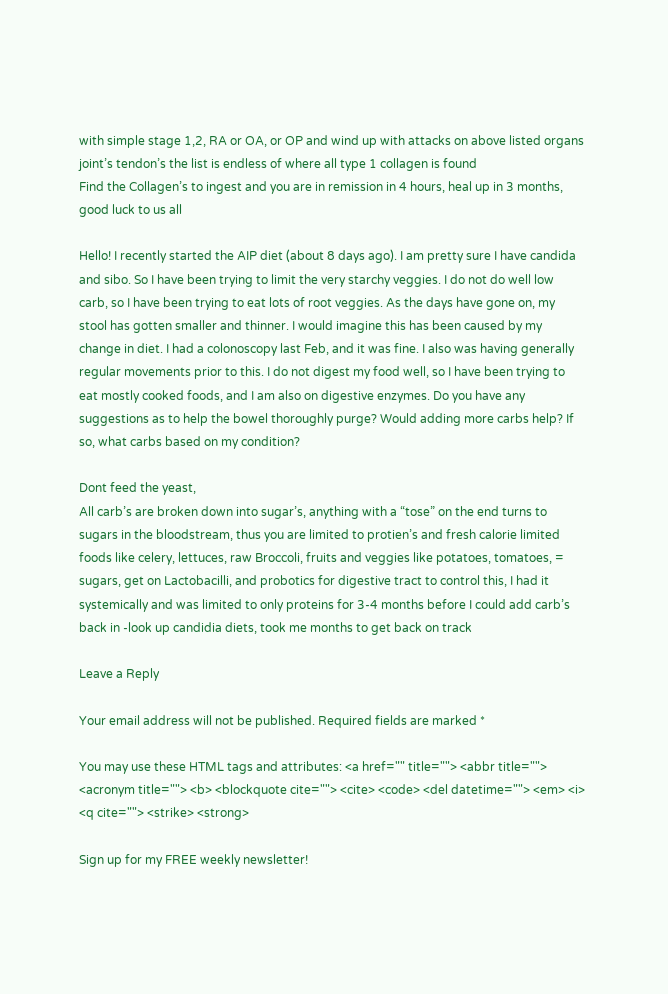with simple stage 1,2, RA or OA, or OP and wind up with attacks on above listed organs joint’s tendon’s the list is endless of where all type 1 collagen is found
Find the Collagen’s to ingest and you are in remission in 4 hours, heal up in 3 months, good luck to us all

Hello! I recently started the AIP diet (about 8 days ago). I am pretty sure I have candida and sibo. So I have been trying to limit the very starchy veggies. I do not do well low carb, so I have been trying to eat lots of root veggies. As the days have gone on, my stool has gotten smaller and thinner. I would imagine this has been caused by my change in diet. I had a colonoscopy last Feb, and it was fine. I also was having generally regular movements prior to this. I do not digest my food well, so I have been trying to eat mostly cooked foods, and I am also on digestive enzymes. Do you have any suggestions as to help the bowel thoroughly purge? Would adding more carbs help? If so, what carbs based on my condition?

Dont feed the yeast,
All carb’s are broken down into sugar’s, anything with a “tose” on the end turns to sugars in the bloodstream, thus you are limited to protien’s and fresh calorie limited foods like celery, lettuces, raw Broccoli, fruits and veggies like potatoes, tomatoes, = sugars, get on Lactobacilli, and probotics for digestive tract to control this, I had it systemically and was limited to only proteins for 3-4 months before I could add carb’s back in -look up candidia diets, took me months to get back on track

Leave a Reply

Your email address will not be published. Required fields are marked *

You may use these HTML tags and attributes: <a href="" title=""> <abbr title=""> <acronym title=""> <b> <blockquote cite=""> <cite> <code> <del datetime=""> <em> <i> <q cite=""> <strike> <strong>

Sign up for my FREE weekly newsletter!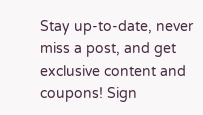Stay up-to-date, never miss a post, and get exclusive content and coupons! Sign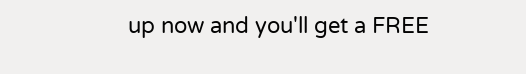up now and you'll get a FREE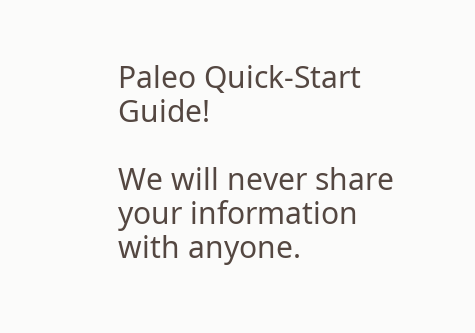Paleo Quick-Start Guide!

We will never share your information with anyone.